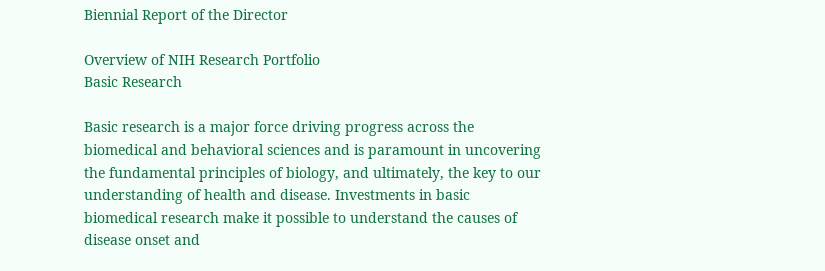Biennial Report of the Director

Overview of NIH Research Portfolio
Basic Research

Basic research is a major force driving progress across the biomedical and behavioral sciences and is paramount in uncovering the fundamental principles of biology, and ultimately, the key to our understanding of health and disease. Investments in basic biomedical research make it possible to understand the causes of disease onset and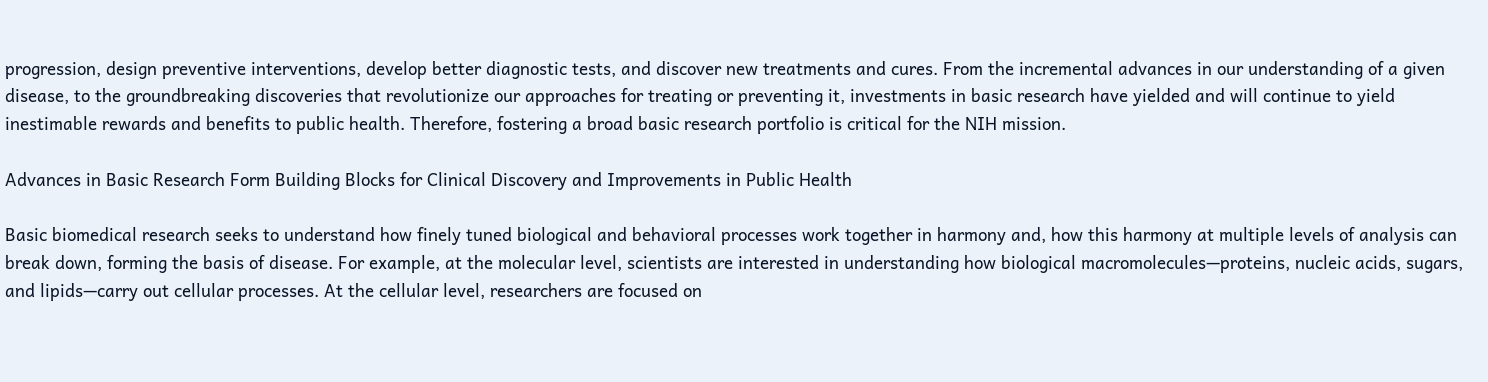progression, design preventive interventions, develop better diagnostic tests, and discover new treatments and cures. From the incremental advances in our understanding of a given disease, to the groundbreaking discoveries that revolutionize our approaches for treating or preventing it, investments in basic research have yielded and will continue to yield inestimable rewards and benefits to public health. Therefore, fostering a broad basic research portfolio is critical for the NIH mission.

Advances in Basic Research Form Building Blocks for Clinical Discovery and Improvements in Public Health

Basic biomedical research seeks to understand how finely tuned biological and behavioral processes work together in harmony and, how this harmony at multiple levels of analysis can break down, forming the basis of disease. For example, at the molecular level, scientists are interested in understanding how biological macromolecules—proteins, nucleic acids, sugars, and lipids—carry out cellular processes. At the cellular level, researchers are focused on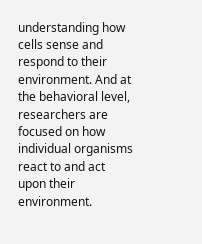understanding how cells sense and respond to their environment. And at the behavioral level, researchers are focused on how individual organisms react to and act upon their environment.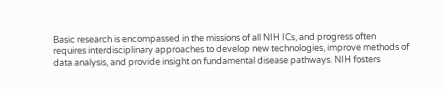Basic research is encompassed in the missions of all NIH ICs, and progress often requires interdisciplinary approaches to develop new technologies, improve methods of data analysis, and provide insight on fundamental disease pathways. NIH fosters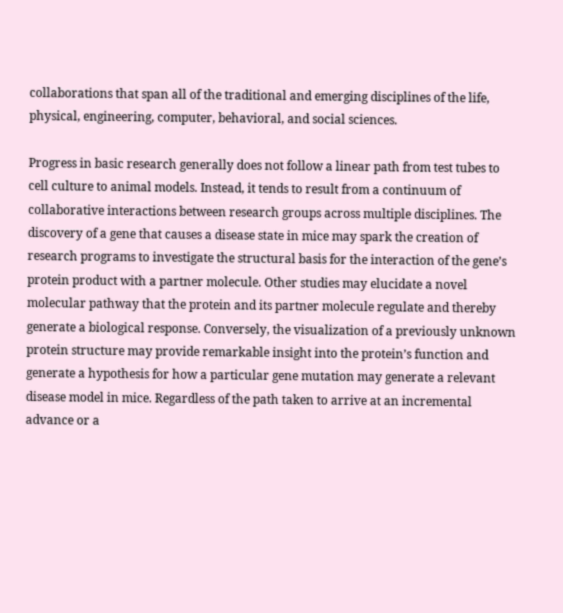collaborations that span all of the traditional and emerging disciplines of the life, physical, engineering, computer, behavioral, and social sciences.

Progress in basic research generally does not follow a linear path from test tubes to cell culture to animal models. Instead, it tends to result from a continuum of collaborative interactions between research groups across multiple disciplines. The discovery of a gene that causes a disease state in mice may spark the creation of research programs to investigate the structural basis for the interaction of the gene’s protein product with a partner molecule. Other studies may elucidate a novel molecular pathway that the protein and its partner molecule regulate and thereby generate a biological response. Conversely, the visualization of a previously unknown protein structure may provide remarkable insight into the protein’s function and generate a hypothesis for how a particular gene mutation may generate a relevant disease model in mice. Regardless of the path taken to arrive at an incremental advance or a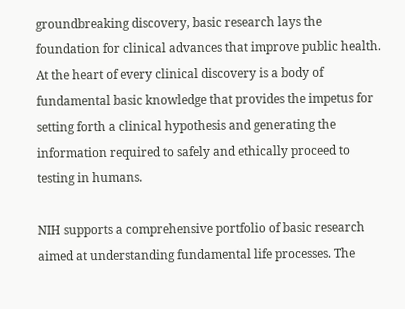groundbreaking discovery, basic research lays the foundation for clinical advances that improve public health. At the heart of every clinical discovery is a body of fundamental basic knowledge that provides the impetus for setting forth a clinical hypothesis and generating the information required to safely and ethically proceed to testing in humans.

NIH supports a comprehensive portfolio of basic research aimed at understanding fundamental life processes. The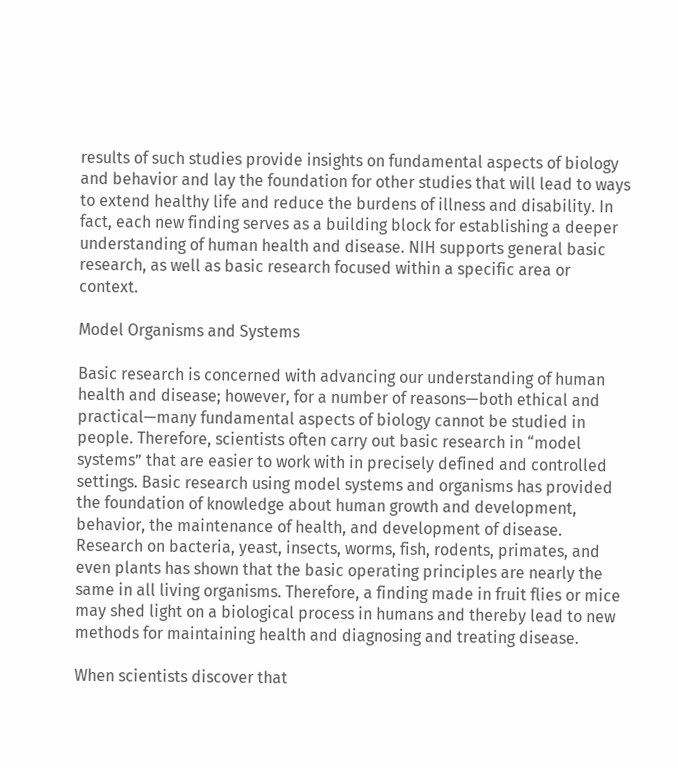results of such studies provide insights on fundamental aspects of biology and behavior and lay the foundation for other studies that will lead to ways to extend healthy life and reduce the burdens of illness and disability. In fact, each new finding serves as a building block for establishing a deeper understanding of human health and disease. NIH supports general basic research, as well as basic research focused within a specific area or context.

Model Organisms and Systems

Basic research is concerned with advancing our understanding of human health and disease; however, for a number of reasons—both ethical and practical—many fundamental aspects of biology cannot be studied in people. Therefore, scientists often carry out basic research in “model systems” that are easier to work with in precisely defined and controlled settings. Basic research using model systems and organisms has provided the foundation of knowledge about human growth and development, behavior, the maintenance of health, and development of disease. Research on bacteria, yeast, insects, worms, fish, rodents, primates, and even plants has shown that the basic operating principles are nearly the same in all living organisms. Therefore, a finding made in fruit flies or mice may shed light on a biological process in humans and thereby lead to new methods for maintaining health and diagnosing and treating disease.

When scientists discover that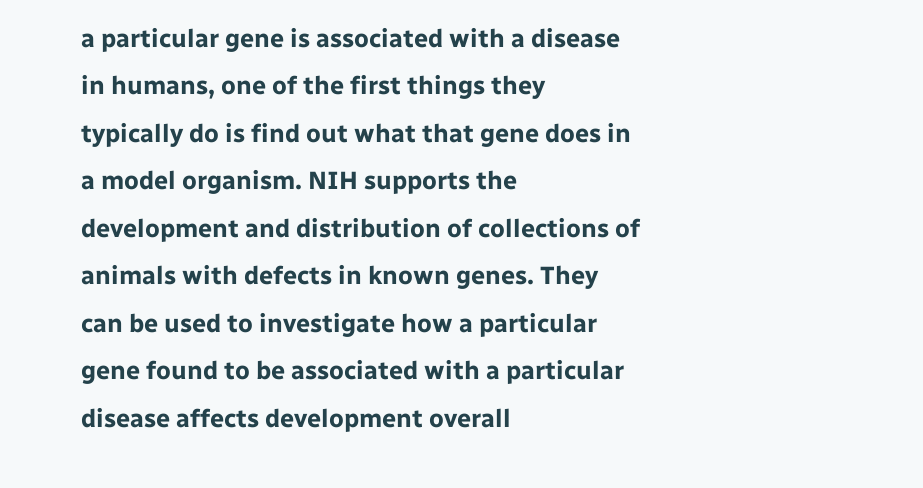a particular gene is associated with a disease in humans, one of the first things they typically do is find out what that gene does in a model organism. NIH supports the development and distribution of collections of animals with defects in known genes. They can be used to investigate how a particular gene found to be associated with a particular disease affects development overall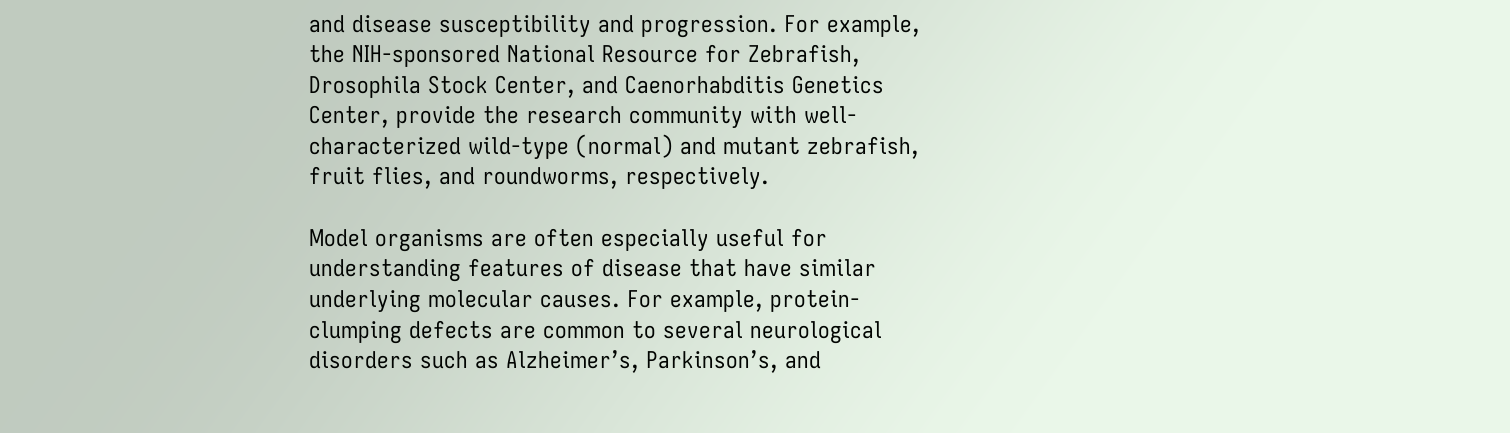and disease susceptibility and progression. For example, the NIH-sponsored National Resource for Zebrafish, Drosophila Stock Center, and Caenorhabditis Genetics Center, provide the research community with well-characterized wild-type (normal) and mutant zebrafish, fruit flies, and roundworms, respectively.

Model organisms are often especially useful for understanding features of disease that have similar underlying molecular causes. For example, protein-clumping defects are common to several neurological disorders such as Alzheimer’s, Parkinson’s, and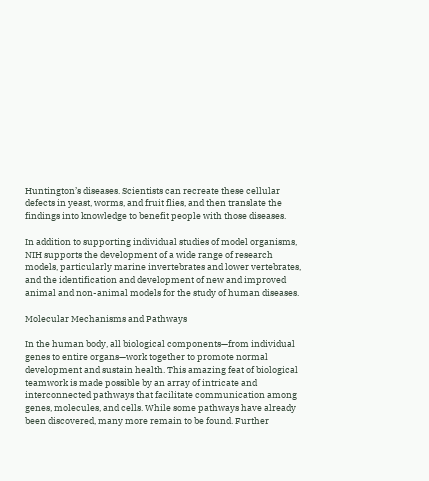Huntington’s diseases. Scientists can recreate these cellular defects in yeast, worms, and fruit flies, and then translate the findings into knowledge to benefit people with those diseases.

In addition to supporting individual studies of model organisms, NIH supports the development of a wide range of research models, particularly marine invertebrates and lower vertebrates, and the identification and development of new and improved animal and non-animal models for the study of human diseases.

Molecular Mechanisms and Pathways

In the human body, all biological components—from individual genes to entire organs—work together to promote normal development and sustain health. This amazing feat of biological teamwork is made possible by an array of intricate and interconnected pathways that facilitate communication among genes, molecules, and cells. While some pathways have already been discovered, many more remain to be found. Further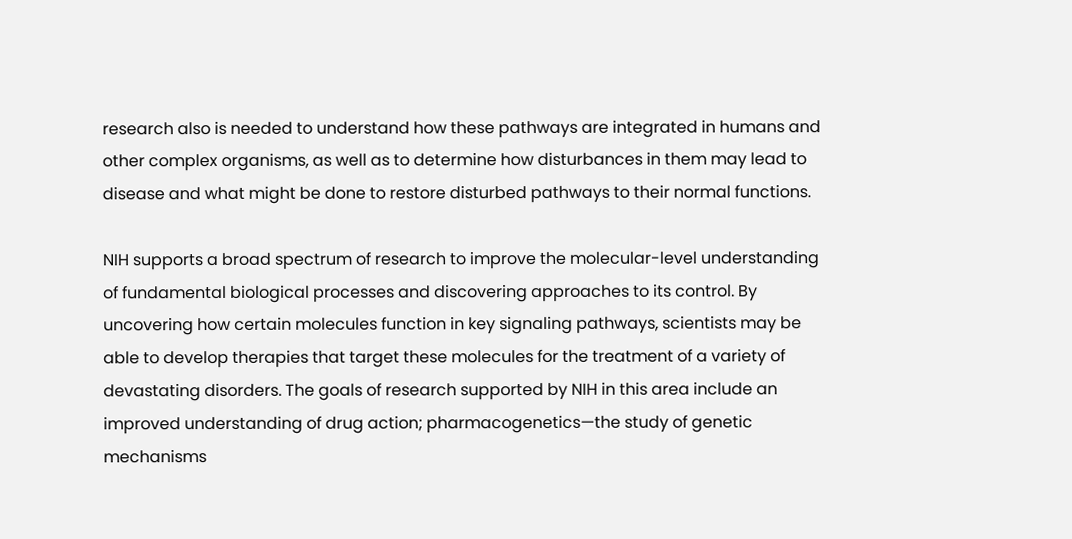research also is needed to understand how these pathways are integrated in humans and other complex organisms, as well as to determine how disturbances in them may lead to disease and what might be done to restore disturbed pathways to their normal functions.

NIH supports a broad spectrum of research to improve the molecular-level understanding of fundamental biological processes and discovering approaches to its control. By uncovering how certain molecules function in key signaling pathways, scientists may be able to develop therapies that target these molecules for the treatment of a variety of devastating disorders. The goals of research supported by NIH in this area include an improved understanding of drug action; pharmacogenetics—the study of genetic mechanisms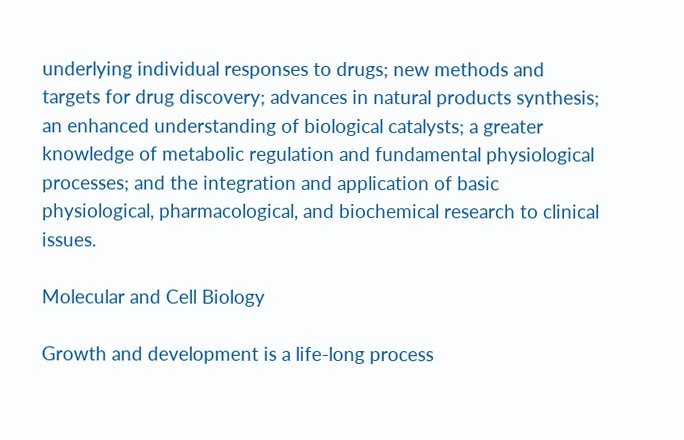underlying individual responses to drugs; new methods and targets for drug discovery; advances in natural products synthesis; an enhanced understanding of biological catalysts; a greater knowledge of metabolic regulation and fundamental physiological processes; and the integration and application of basic physiological, pharmacological, and biochemical research to clinical issues.

Molecular and Cell Biology

Growth and development is a life-long process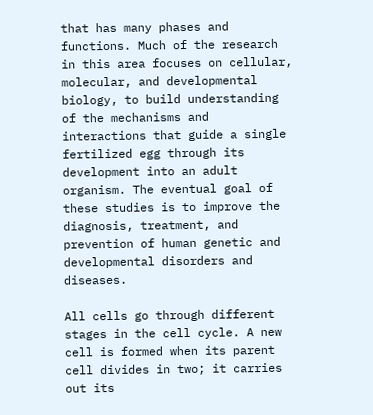that has many phases and functions. Much of the research in this area focuses on cellular, molecular, and developmental biology, to build understanding of the mechanisms and interactions that guide a single fertilized egg through its development into an adult organism. The eventual goal of these studies is to improve the diagnosis, treatment, and prevention of human genetic and developmental disorders and diseases.

All cells go through different stages in the cell cycle. A new cell is formed when its parent cell divides in two; it carries out its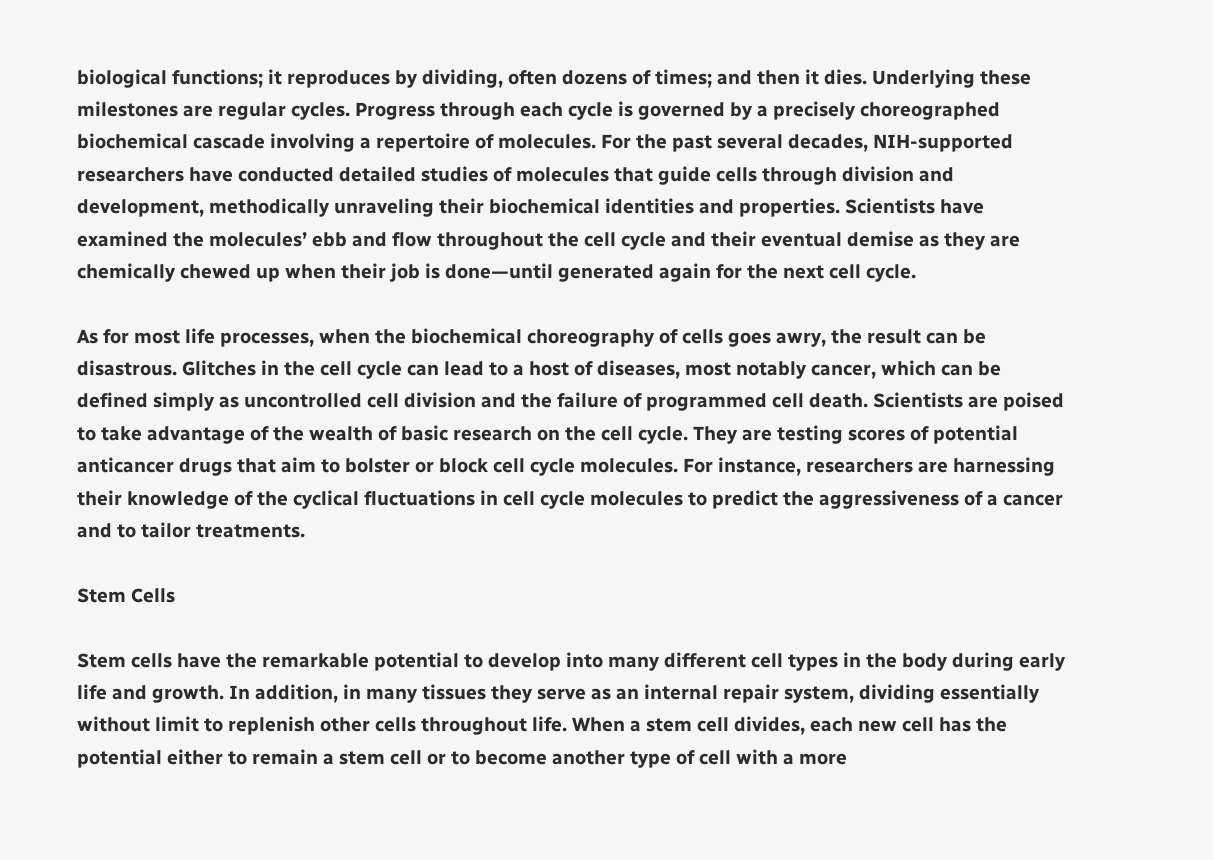biological functions; it reproduces by dividing, often dozens of times; and then it dies. Underlying these milestones are regular cycles. Progress through each cycle is governed by a precisely choreographed biochemical cascade involving a repertoire of molecules. For the past several decades, NIH-supported researchers have conducted detailed studies of molecules that guide cells through division and development, methodically unraveling their biochemical identities and properties. Scientists have examined the molecules’ ebb and flow throughout the cell cycle and their eventual demise as they are chemically chewed up when their job is done—until generated again for the next cell cycle.

As for most life processes, when the biochemical choreography of cells goes awry, the result can be disastrous. Glitches in the cell cycle can lead to a host of diseases, most notably cancer, which can be defined simply as uncontrolled cell division and the failure of programmed cell death. Scientists are poised to take advantage of the wealth of basic research on the cell cycle. They are testing scores of potential anticancer drugs that aim to bolster or block cell cycle molecules. For instance, researchers are harnessing their knowledge of the cyclical fluctuations in cell cycle molecules to predict the aggressiveness of a cancer and to tailor treatments.

Stem Cells

Stem cells have the remarkable potential to develop into many different cell types in the body during early life and growth. In addition, in many tissues they serve as an internal repair system, dividing essentially without limit to replenish other cells throughout life. When a stem cell divides, each new cell has the potential either to remain a stem cell or to become another type of cell with a more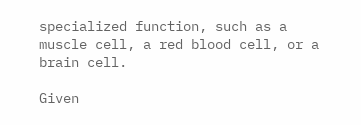specialized function, such as a muscle cell, a red blood cell, or a brain cell.

Given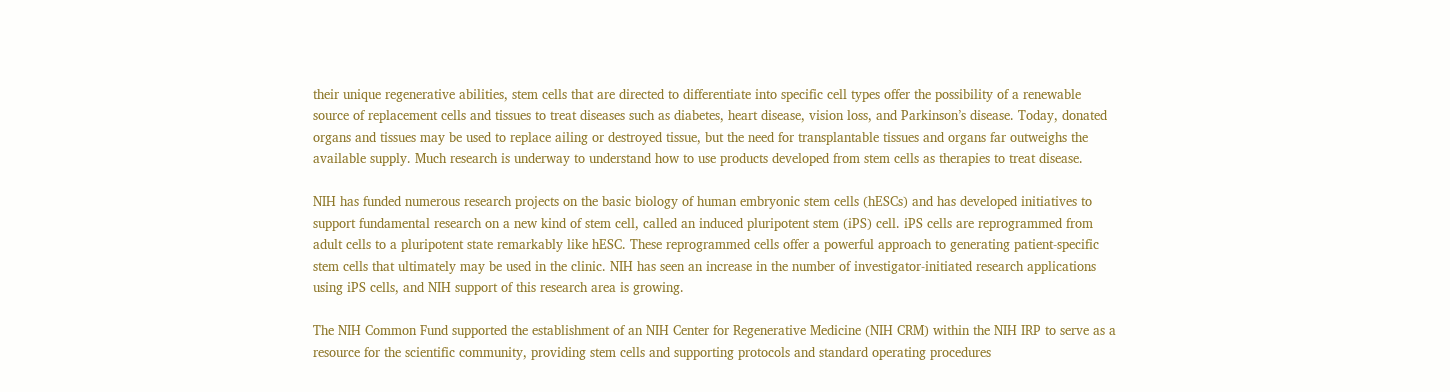their unique regenerative abilities, stem cells that are directed to differentiate into specific cell types offer the possibility of a renewable source of replacement cells and tissues to treat diseases such as diabetes, heart disease, vision loss, and Parkinson’s disease. Today, donated organs and tissues may be used to replace ailing or destroyed tissue, but the need for transplantable tissues and organs far outweighs the available supply. Much research is underway to understand how to use products developed from stem cells as therapies to treat disease.

NIH has funded numerous research projects on the basic biology of human embryonic stem cells (hESCs) and has developed initiatives to support fundamental research on a new kind of stem cell, called an induced pluripotent stem (iPS) cell. iPS cells are reprogrammed from adult cells to a pluripotent state remarkably like hESC. These reprogrammed cells offer a powerful approach to generating patient-specific stem cells that ultimately may be used in the clinic. NIH has seen an increase in the number of investigator-initiated research applications using iPS cells, and NIH support of this research area is growing.

The NIH Common Fund supported the establishment of an NIH Center for Regenerative Medicine (NIH CRM) within the NIH IRP to serve as a resource for the scientific community, providing stem cells and supporting protocols and standard operating procedures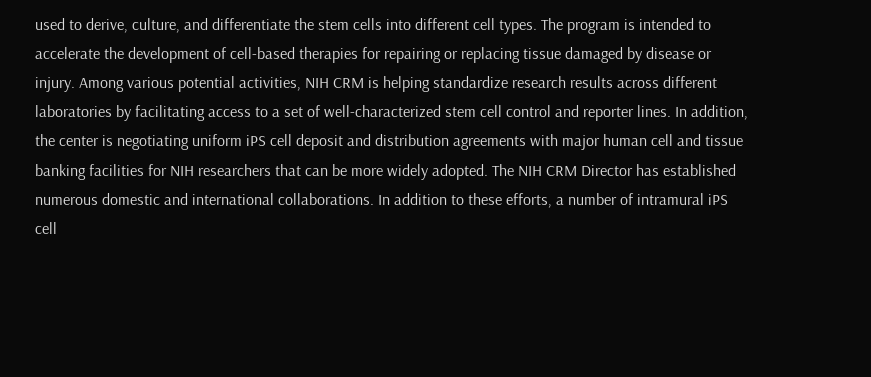used to derive, culture, and differentiate the stem cells into different cell types. The program is intended to accelerate the development of cell-based therapies for repairing or replacing tissue damaged by disease or injury. Among various potential activities, NIH CRM is helping standardize research results across different laboratories by facilitating access to a set of well-characterized stem cell control and reporter lines. In addition, the center is negotiating uniform iPS cell deposit and distribution agreements with major human cell and tissue banking facilities for NIH researchers that can be more widely adopted. The NIH CRM Director has established numerous domestic and international collaborations. In addition to these efforts, a number of intramural iPS cell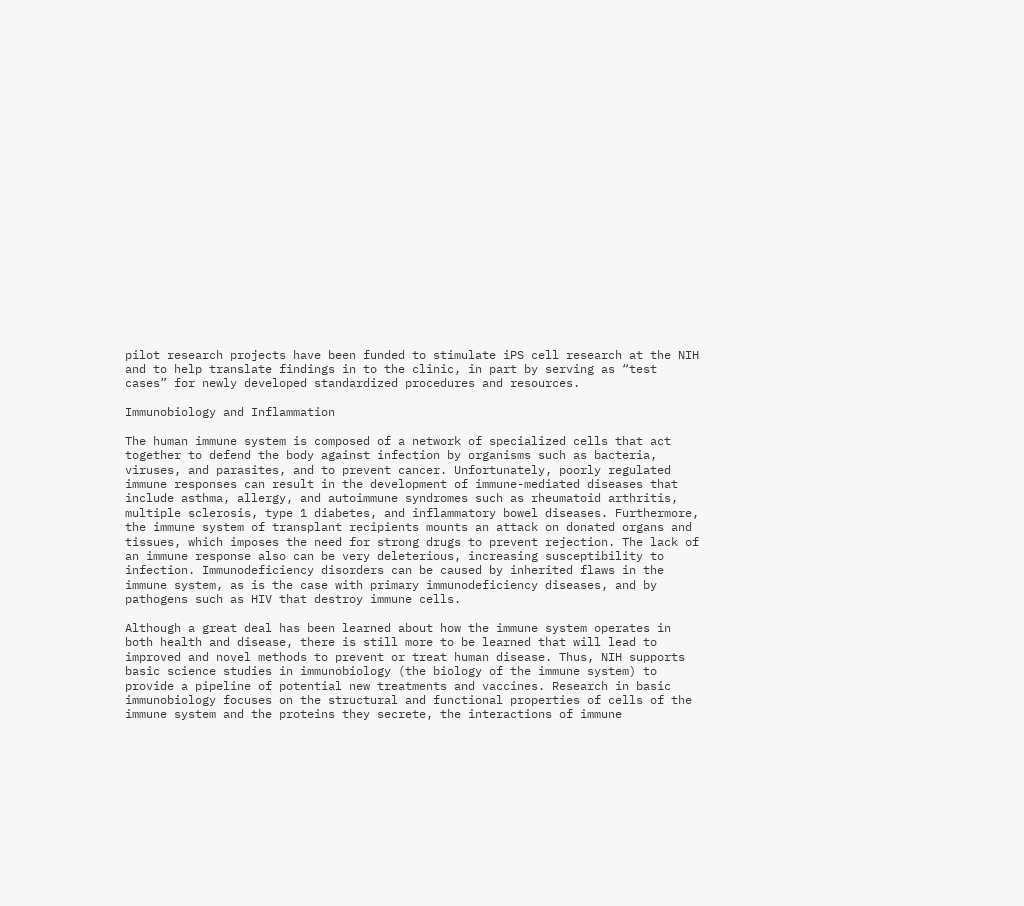pilot research projects have been funded to stimulate iPS cell research at the NIH and to help translate findings in to the clinic, in part by serving as “test cases” for newly developed standardized procedures and resources.

Immunobiology and Inflammation

The human immune system is composed of a network of specialized cells that act together to defend the body against infection by organisms such as bacteria, viruses, and parasites, and to prevent cancer. Unfortunately, poorly regulated immune responses can result in the development of immune-mediated diseases that include asthma, allergy, and autoimmune syndromes such as rheumatoid arthritis, multiple sclerosis, type 1 diabetes, and inflammatory bowel diseases. Furthermore, the immune system of transplant recipients mounts an attack on donated organs and tissues, which imposes the need for strong drugs to prevent rejection. The lack of an immune response also can be very deleterious, increasing susceptibility to infection. Immunodeficiency disorders can be caused by inherited flaws in the immune system, as is the case with primary immunodeficiency diseases, and by pathogens such as HIV that destroy immune cells.

Although a great deal has been learned about how the immune system operates in both health and disease, there is still more to be learned that will lead to improved and novel methods to prevent or treat human disease. Thus, NIH supports basic science studies in immunobiology (the biology of the immune system) to provide a pipeline of potential new treatments and vaccines. Research in basic immunobiology focuses on the structural and functional properties of cells of the immune system and the proteins they secrete, the interactions of immune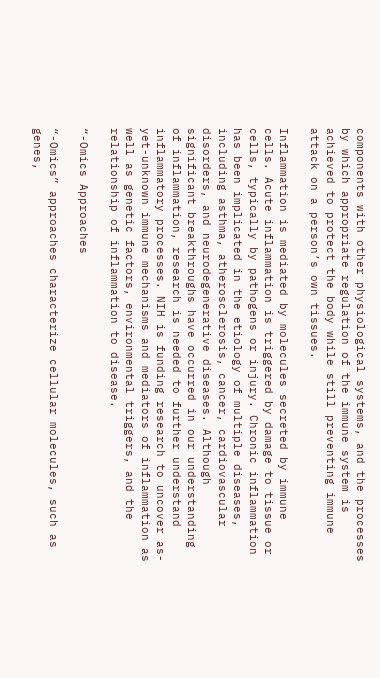components with other physiological systems, and the processes by which appropriate regulation of the immune system is achieved to protect the body while still preventing immune attack on a person’s own tissues.

Inflammation is mediated by molecules secreted by immune cells. Acute inflammation is triggered by damage to tissue or cells, typically by pathogens or injury. Chronic inflammation has been implicated in the etiology of multiple diseases, including asthma, atherosclerosis, cancer, cardiovascular disorders, and neurodegenerative diseases. Although significant breakthroughs have occurred in our understanding of inflammation, research is needed to further understand inflammatory processes. NIH is funding research to uncover as-yet-unknown immune mechanisms and mediators of inflammation as well as genetic factors, environmental triggers, and the relationship of inflammation to disease.

“-Omics Approaches

“-Omics” approaches characterize cellular molecules, such as genes,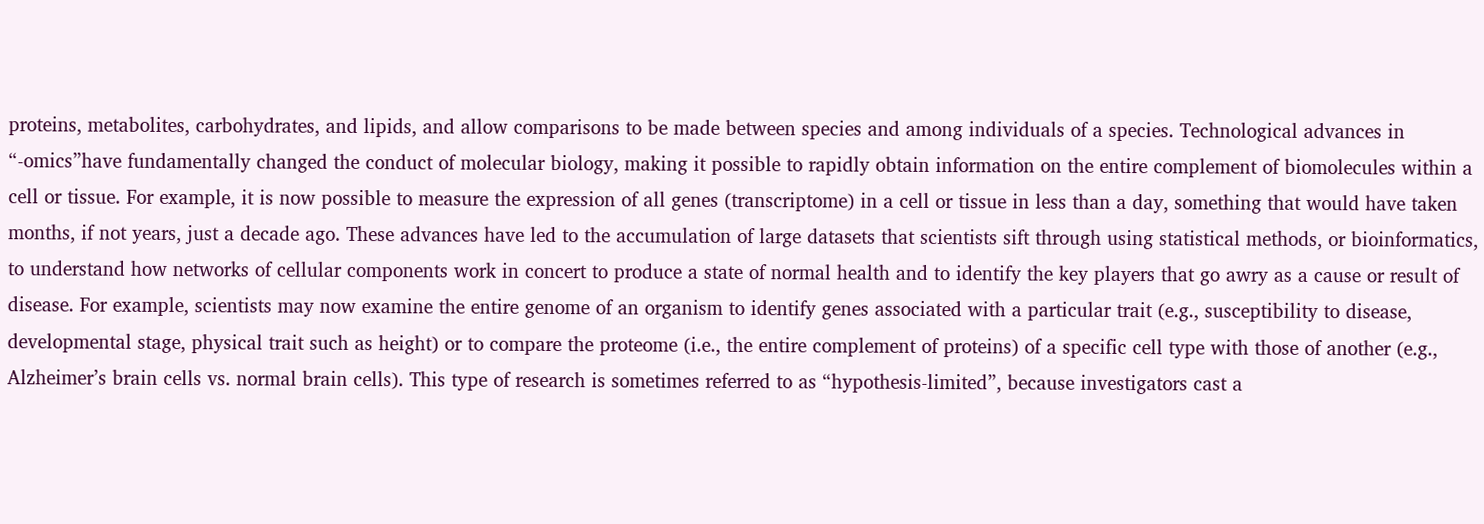proteins, metabolites, carbohydrates, and lipids, and allow comparisons to be made between species and among individuals of a species. Technological advances in “-omics”have fundamentally changed the conduct of molecular biology, making it possible to rapidly obtain information on the entire complement of biomolecules within a cell or tissue. For example, it is now possible to measure the expression of all genes (transcriptome) in a cell or tissue in less than a day, something that would have taken months, if not years, just a decade ago. These advances have led to the accumulation of large datasets that scientists sift through using statistical methods, or bioinformatics, to understand how networks of cellular components work in concert to produce a state of normal health and to identify the key players that go awry as a cause or result of disease. For example, scientists may now examine the entire genome of an organism to identify genes associated with a particular trait (e.g., susceptibility to disease, developmental stage, physical trait such as height) or to compare the proteome (i.e., the entire complement of proteins) of a specific cell type with those of another (e.g., Alzheimer’s brain cells vs. normal brain cells). This type of research is sometimes referred to as “hypothesis-limited”, because investigators cast a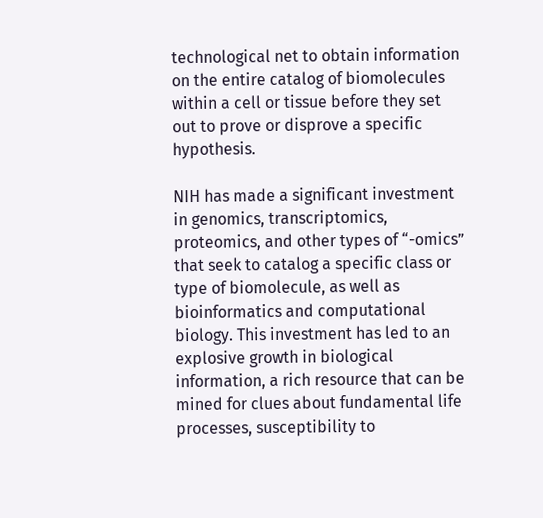technological net to obtain information on the entire catalog of biomolecules within a cell or tissue before they set out to prove or disprove a specific hypothesis.

NIH has made a significant investment in genomics, transcriptomics, proteomics, and other types of “-omics” that seek to catalog a specific class or type of biomolecule, as well as bioinformatics and computational biology. This investment has led to an explosive growth in biological information, a rich resource that can be mined for clues about fundamental life processes, susceptibility to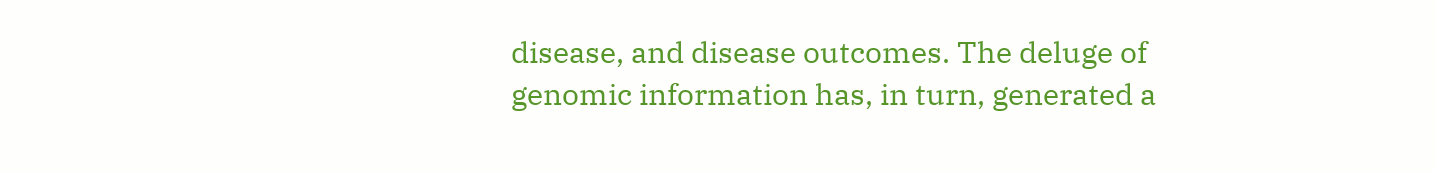disease, and disease outcomes. The deluge of genomic information has, in turn, generated a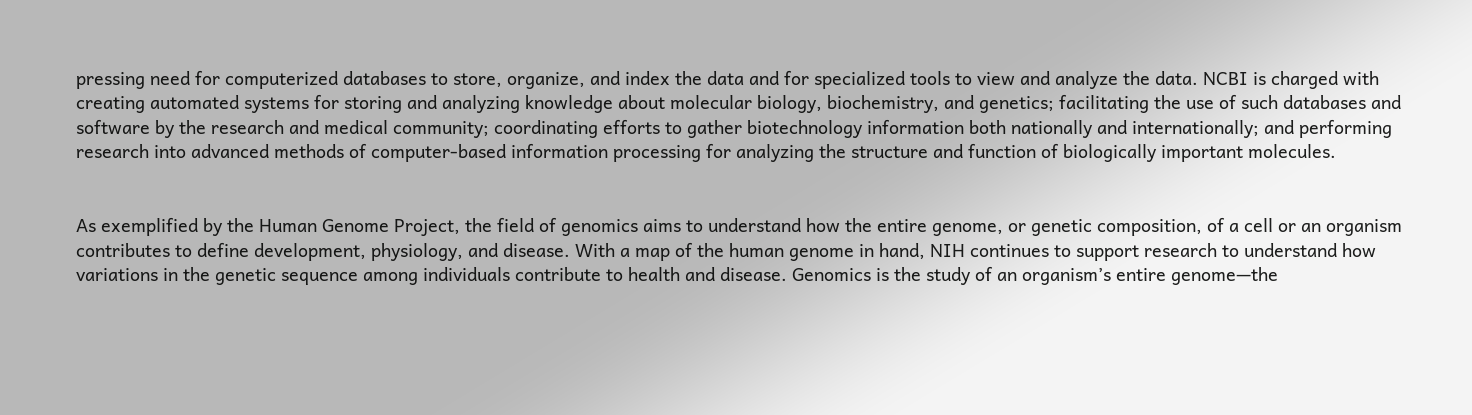pressing need for computerized databases to store, organize, and index the data and for specialized tools to view and analyze the data. NCBI is charged with creating automated systems for storing and analyzing knowledge about molecular biology, biochemistry, and genetics; facilitating the use of such databases and software by the research and medical community; coordinating efforts to gather biotechnology information both nationally and internationally; and performing research into advanced methods of computer-based information processing for analyzing the structure and function of biologically important molecules.


As exemplified by the Human Genome Project, the field of genomics aims to understand how the entire genome, or genetic composition, of a cell or an organism contributes to define development, physiology, and disease. With a map of the human genome in hand, NIH continues to support research to understand how variations in the genetic sequence among individuals contribute to health and disease. Genomics is the study of an organism’s entire genome—the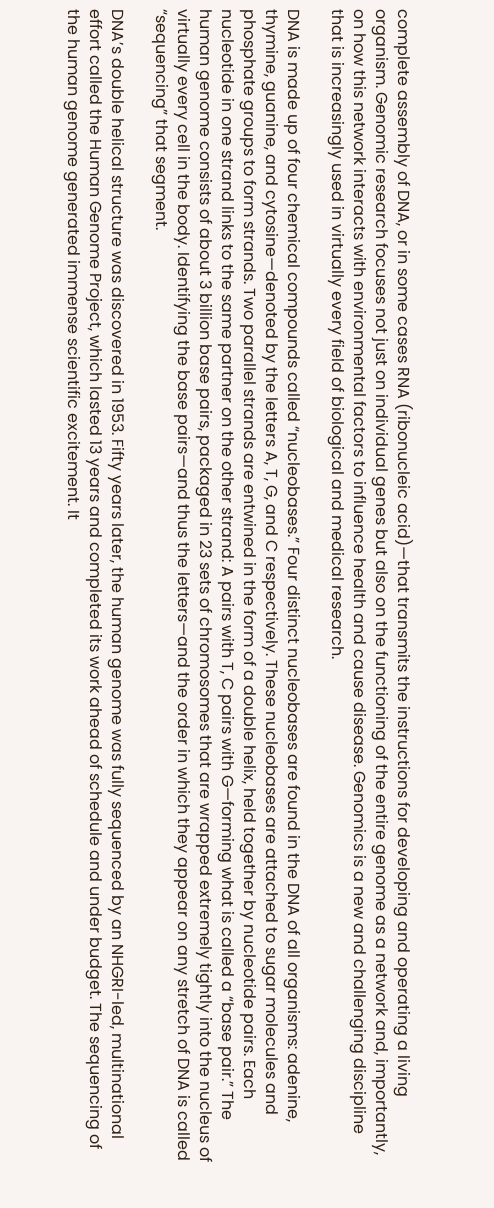complete assembly of DNA, or in some cases RNA (ribonucleic acid)—that transmits the instructions for developing and operating a living organism. Genomic research focuses not just on individual genes but also on the functioning of the entire genome as a network and, importantly, on how this network interacts with environmental factors to influence health and cause disease. Genomics is a new and challenging discipline that is increasingly used in virtually every field of biological and medical research.

DNA is made up of four chemical compounds called “nucleobases.” Four distinct nucleobases are found in the DNA of all organisms: adenine, thymine, guanine, and cytosine—denoted by the letters A, T, G, and C respectively. These nucleobases are attached to sugar molecules and phosphate groups to form strands. Two parallel strands are entwined in the form of a double helix, held together by nucleotide pairs. Each nucleotide in one strand links to the same partner on the other strand: A pairs with T, C pairs with G—forming what is called a “base pair.” The human genome consists of about 3 billion base pairs, packaged in 23 sets of chromosomes that are wrapped extremely tightly into the nucleus of virtually every cell in the body. Identifying the base pairs—and thus the letters—and the order in which they appear on any stretch of DNA is called “sequencing” that segment.

DNA’s double helical structure was discovered in 1953. Fifty years later, the human genome was fully sequenced by an NHGRI-led, multinational effort called the Human Genome Project, which lasted 13 years and completed its work ahead of schedule and under budget. The sequencing of the human genome generated immense scientific excitement. It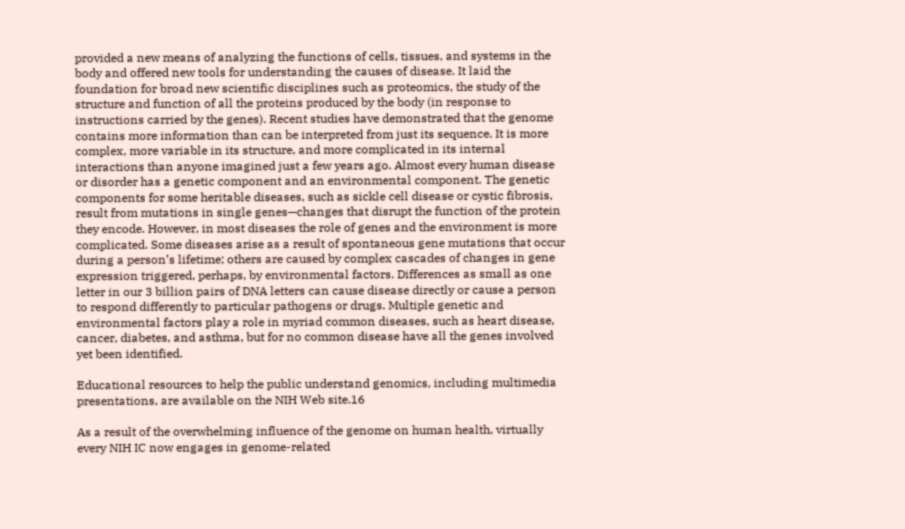provided a new means of analyzing the functions of cells, tissues, and systems in the body and offered new tools for understanding the causes of disease. It laid the foundation for broad new scientific disciplines such as proteomics, the study of the structure and function of all the proteins produced by the body (in response to instructions carried by the genes). Recent studies have demonstrated that the genome contains more information than can be interpreted from just its sequence. It is more complex, more variable in its structure, and more complicated in its internal interactions than anyone imagined just a few years ago. Almost every human disease or disorder has a genetic component and an environmental component. The genetic components for some heritable diseases, such as sickle cell disease or cystic fibrosis, result from mutations in single genes—changes that disrupt the function of the protein they encode. However, in most diseases the role of genes and the environment is more complicated. Some diseases arise as a result of spontaneous gene mutations that occur during a person’s lifetime; others are caused by complex cascades of changes in gene expression triggered, perhaps, by environmental factors. Differences as small as one letter in our 3 billion pairs of DNA letters can cause disease directly or cause a person to respond differently to particular pathogens or drugs. Multiple genetic and environmental factors play a role in myriad common diseases, such as heart disease, cancer, diabetes, and asthma, but for no common disease have all the genes involved yet been identified.

Educational resources to help the public understand genomics, including multimedia presentations, are available on the NIH Web site.16

As a result of the overwhelming influence of the genome on human health, virtually every NIH IC now engages in genome-related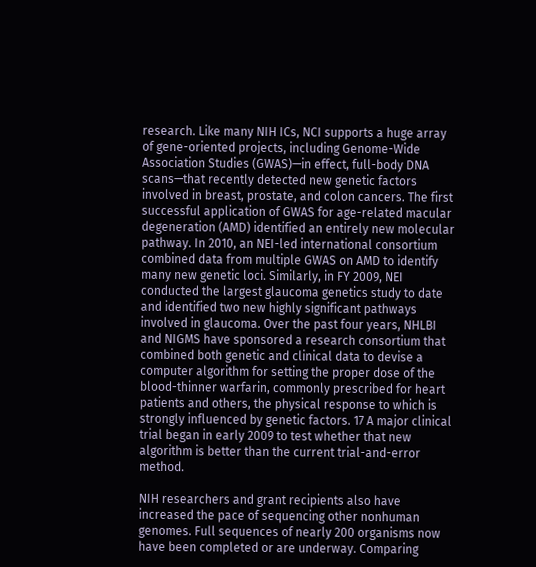research. Like many NIH ICs, NCI supports a huge array of gene-oriented projects, including Genome-Wide Association Studies (GWAS)—in effect, full-body DNA scans—that recently detected new genetic factors involved in breast, prostate, and colon cancers. The first successful application of GWAS for age-related macular degeneration (AMD) identified an entirely new molecular pathway. In 2010, an NEI-led international consortium combined data from multiple GWAS on AMD to identify many new genetic loci. Similarly, in FY 2009, NEI conducted the largest glaucoma genetics study to date and identified two new highly significant pathways involved in glaucoma. Over the past four years, NHLBI and NIGMS have sponsored a research consortium that combined both genetic and clinical data to devise a computer algorithm for setting the proper dose of the blood-thinner warfarin, commonly prescribed for heart patients and others, the physical response to which is strongly influenced by genetic factors. 17 A major clinical trial began in early 2009 to test whether that new algorithm is better than the current trial-and-error method.

NIH researchers and grant recipients also have increased the pace of sequencing other nonhuman genomes. Full sequences of nearly 200 organisms now have been completed or are underway. Comparing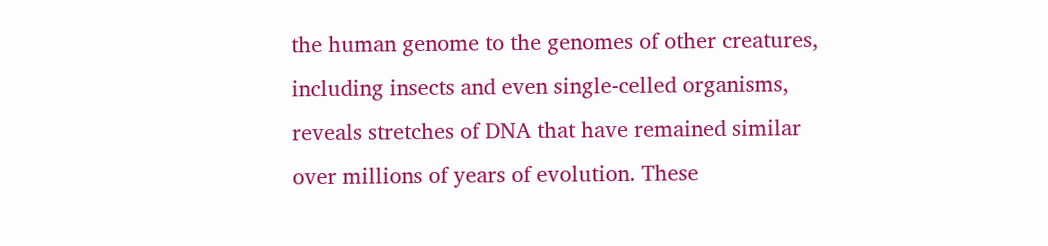the human genome to the genomes of other creatures, including insects and even single-celled organisms, reveals stretches of DNA that have remained similar over millions of years of evolution. These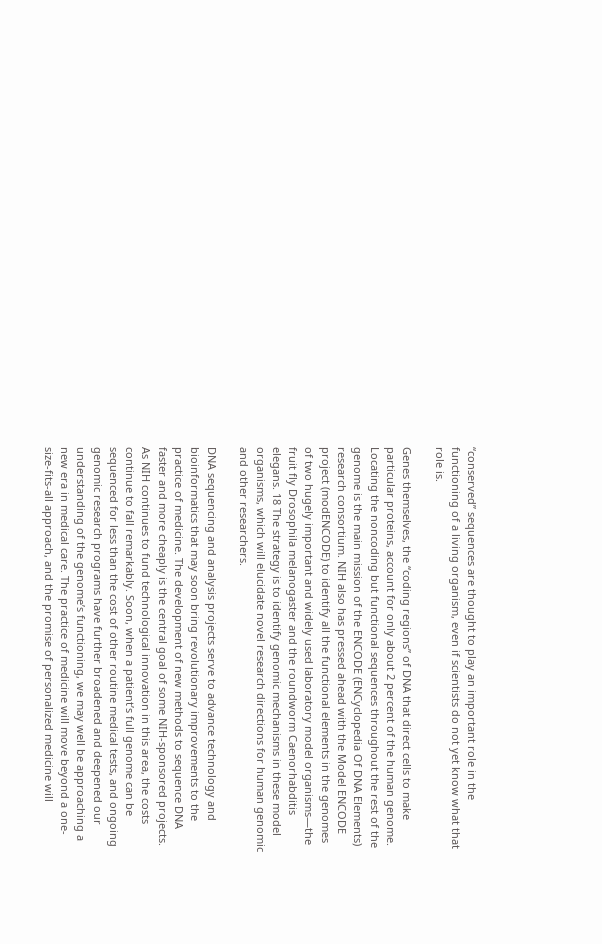“conserved” sequences are thought to play an important role in the functioning of a living organism, even if scientists do not yet know what that role is.

Genes themselves, the “coding regions” of DNA that direct cells to make particular proteins, account for only about 2 percent of the human genome. Locating the noncoding but functional sequences throughout the rest of the genome is the main mission of the ENCODE (ENCyclopedia Of DNA Elements) research consortium. NIH also has pressed ahead with the Model ENCODE project (modENCODE) to identify all the functional elements in the genomes of two hugely important and widely used laboratory model organisms—the fruit fly Drosophila melanogaster and the roundworm Caenorhabditis elegans. 18 The strategy is to identify genomic mechanisms in these model organisms, which will elucidate novel research directions for human genomic and other researchers.

DNA sequencing and analysis projects serve to advance technology and bioinformatics that may soon bring revolutionary improvements to the practice of medicine. The development of new methods to sequence DNA faster and more cheaply is the central goal of some NIH-sponsored projects. As NIH continues to fund technological innovation in this area, the costs continue to fall remarkably. Soon, when a patient’s full genome can be sequenced for less than the cost of other routine medical tests, and ongoing genomic research programs have further broadened and deepened our understanding of the genome’s functioning, we may well be approaching a new era in medical care. The practice of medicine will move beyond a one-size-fits-all approach, and the promise of personalized medicine will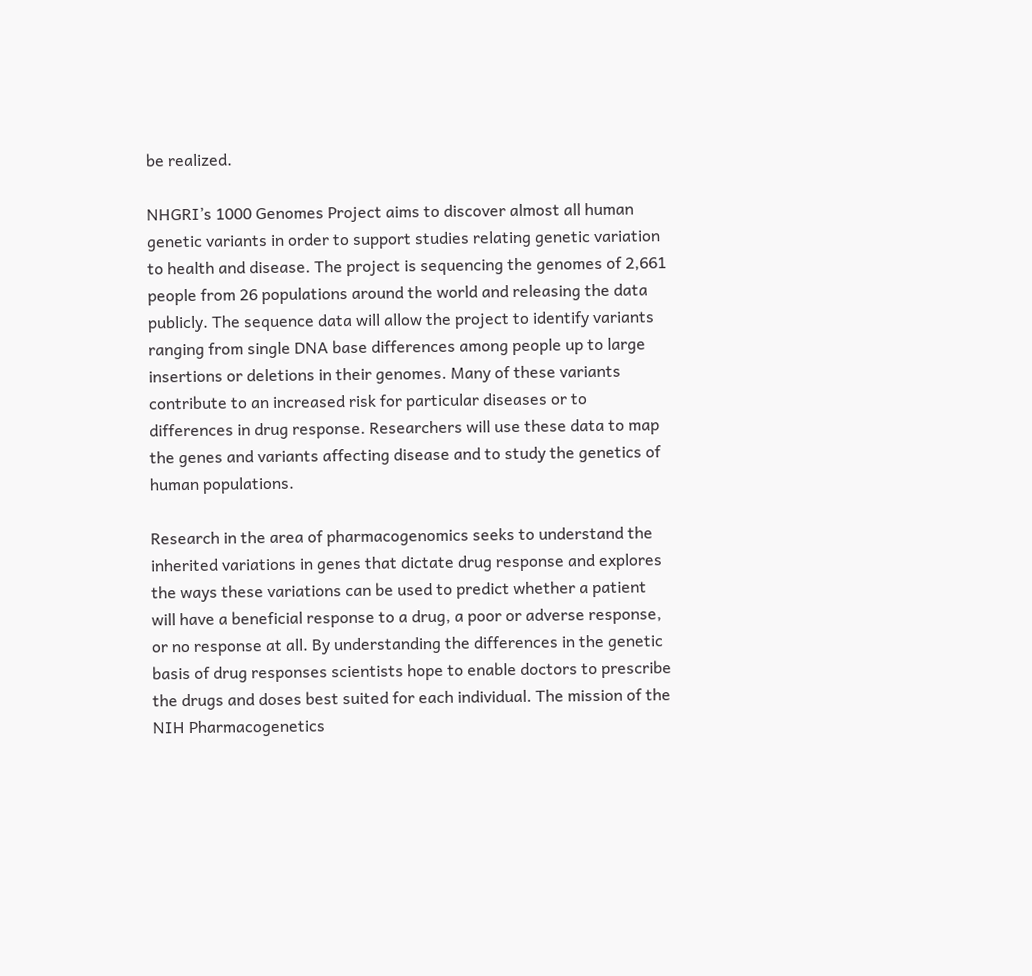be realized.

NHGRI’s 1000 Genomes Project aims to discover almost all human genetic variants in order to support studies relating genetic variation to health and disease. The project is sequencing the genomes of 2,661 people from 26 populations around the world and releasing the data publicly. The sequence data will allow the project to identify variants ranging from single DNA base differences among people up to large insertions or deletions in their genomes. Many of these variants contribute to an increased risk for particular diseases or to differences in drug response. Researchers will use these data to map the genes and variants affecting disease and to study the genetics of human populations.

Research in the area of pharmacogenomics seeks to understand the inherited variations in genes that dictate drug response and explores the ways these variations can be used to predict whether a patient will have a beneficial response to a drug, a poor or adverse response, or no response at all. By understanding the differences in the genetic basis of drug responses scientists hope to enable doctors to prescribe the drugs and doses best suited for each individual. The mission of the NIH Pharmacogenetics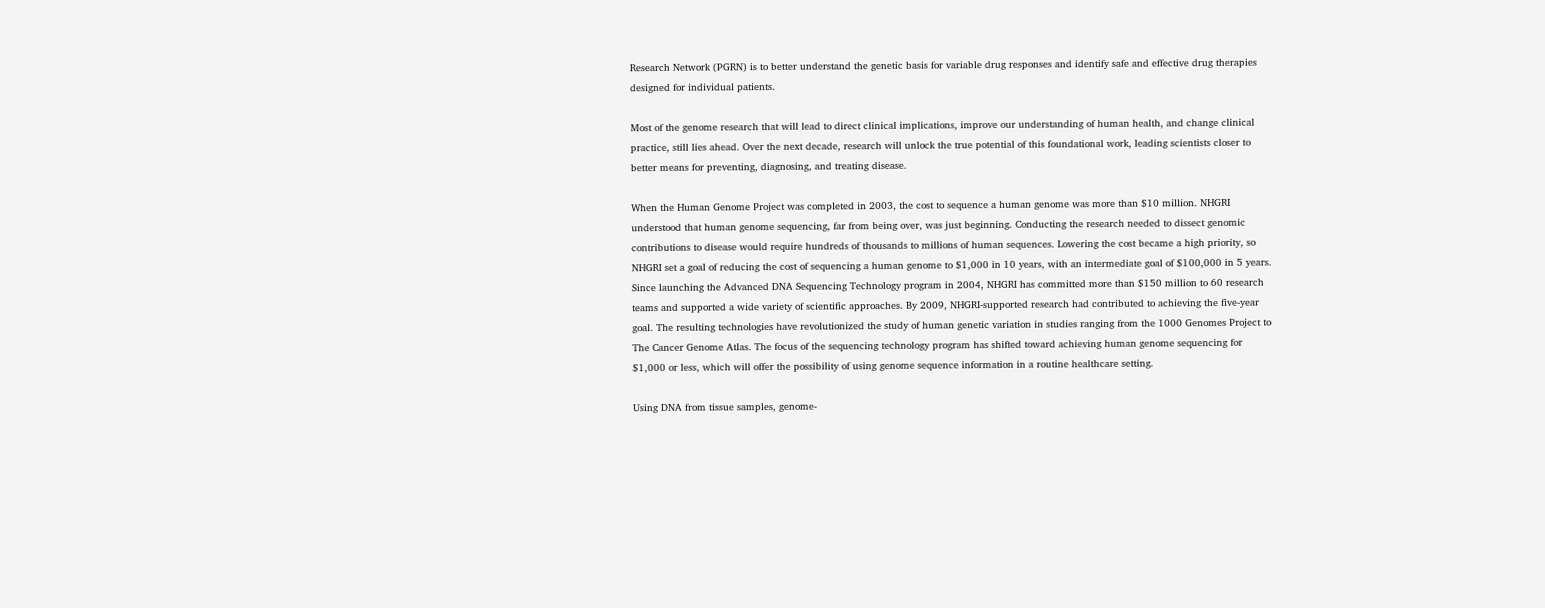Research Network (PGRN) is to better understand the genetic basis for variable drug responses and identify safe and effective drug therapies designed for individual patients.

Most of the genome research that will lead to direct clinical implications, improve our understanding of human health, and change clinical practice, still lies ahead. Over the next decade, research will unlock the true potential of this foundational work, leading scientists closer to better means for preventing, diagnosing, and treating disease.

When the Human Genome Project was completed in 2003, the cost to sequence a human genome was more than $10 million. NHGRI understood that human genome sequencing, far from being over, was just beginning. Conducting the research needed to dissect genomic contributions to disease would require hundreds of thousands to millions of human sequences. Lowering the cost became a high priority, so NHGRI set a goal of reducing the cost of sequencing a human genome to $1,000 in 10 years, with an intermediate goal of $100,000 in 5 years. Since launching the Advanced DNA Sequencing Technology program in 2004, NHGRI has committed more than $150 million to 60 research teams and supported a wide variety of scientific approaches. By 2009, NHGRI-supported research had contributed to achieving the five-year goal. The resulting technologies have revolutionized the study of human genetic variation in studies ranging from the 1000 Genomes Project to The Cancer Genome Atlas. The focus of the sequencing technology program has shifted toward achieving human genome sequencing for $1,000 or less, which will offer the possibility of using genome sequence information in a routine healthcare setting.

Using DNA from tissue samples, genome-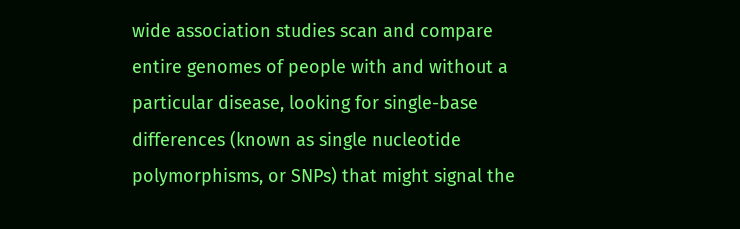wide association studies scan and compare entire genomes of people with and without a particular disease, looking for single-base differences (known as single nucleotide polymorphisms, or SNPs) that might signal the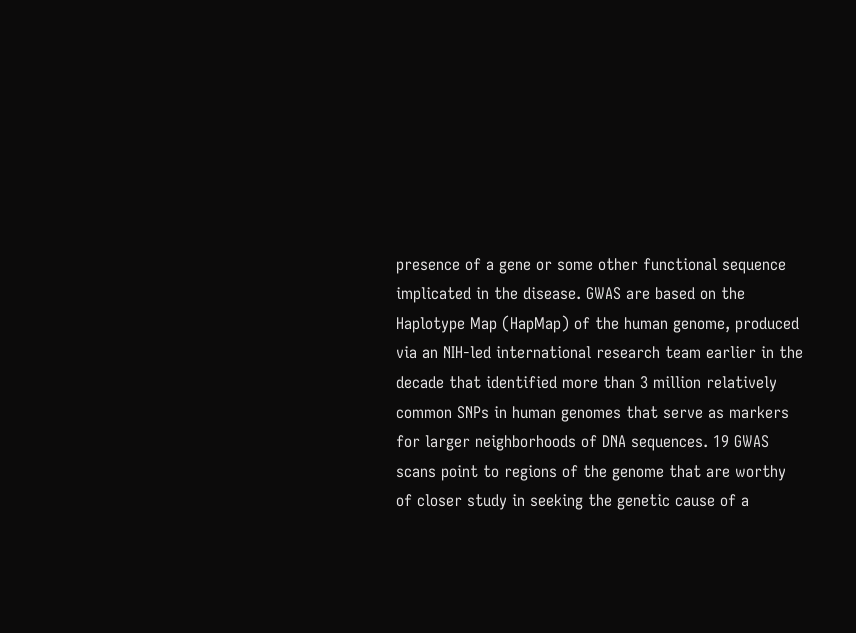presence of a gene or some other functional sequence implicated in the disease. GWAS are based on the Haplotype Map (HapMap) of the human genome, produced via an NIH-led international research team earlier in the decade that identified more than 3 million relatively common SNPs in human genomes that serve as markers for larger neighborhoods of DNA sequences. 19 GWAS scans point to regions of the genome that are worthy of closer study in seeking the genetic cause of a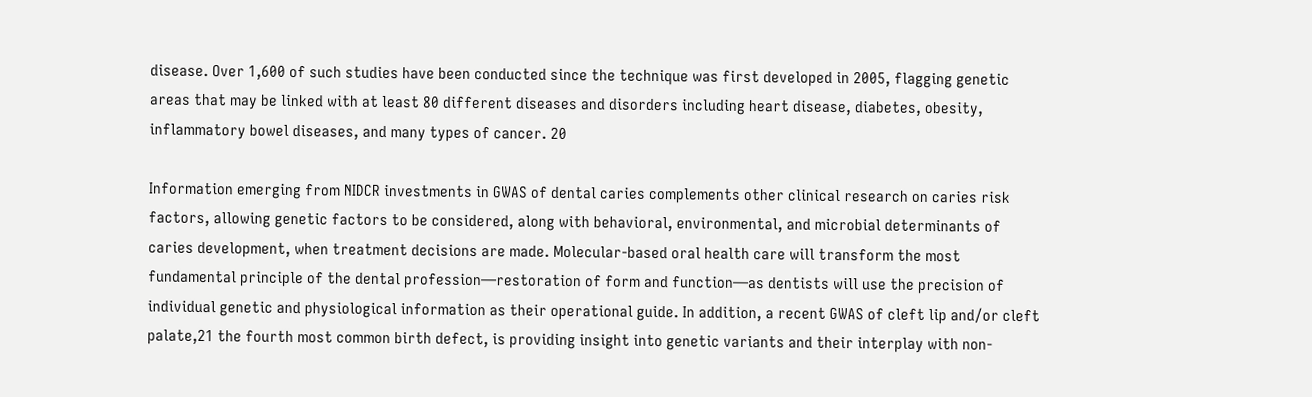disease. Over 1,600 of such studies have been conducted since the technique was first developed in 2005, flagging genetic areas that may be linked with at least 80 different diseases and disorders including heart disease, diabetes, obesity, inflammatory bowel diseases, and many types of cancer. 20

Information emerging from NIDCR investments in GWAS of dental caries complements other clinical research on caries risk factors, allowing genetic factors to be considered, along with behavioral, environmental, and microbial determinants of caries development, when treatment decisions are made. Molecular-based oral health care will transform the most fundamental principle of the dental profession—restoration of form and function—as dentists will use the precision of individual genetic and physiological information as their operational guide. In addition, a recent GWAS of cleft lip and/or cleft palate,21 the fourth most common birth defect, is providing insight into genetic variants and their interplay with non-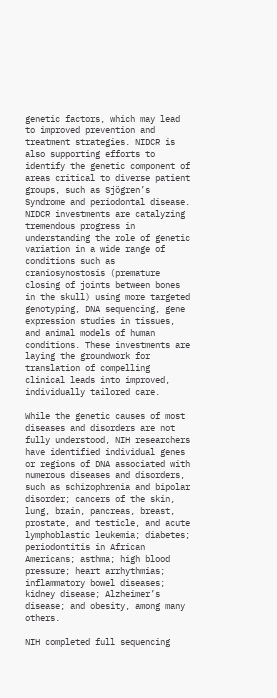genetic factors, which may lead to improved prevention and treatment strategies. NIDCR is also supporting efforts to identify the genetic component of areas critical to diverse patient groups, such as Sjögren’s Syndrome and periodontal disease. NIDCR investments are catalyzing tremendous progress in understanding the role of genetic variation in a wide range of conditions such as craniosynostosis (premature closing of joints between bones in the skull) using more targeted genotyping, DNA sequencing, gene expression studies in tissues, and animal models of human conditions. These investments are laying the groundwork for translation of compelling clinical leads into improved, individually tailored care.

While the genetic causes of most diseases and disorders are not fully understood, NIH researchers have identified individual genes or regions of DNA associated with numerous diseases and disorders, such as schizophrenia and bipolar disorder; cancers of the skin, lung, brain, pancreas, breast, prostate, and testicle, and acute lymphoblastic leukemia; diabetes; periodontitis in African Americans; asthma; high blood pressure; heart arrhythmias; inflammatory bowel diseases; kidney disease; Alzheimer’s disease; and obesity, among many others.

NIH completed full sequencing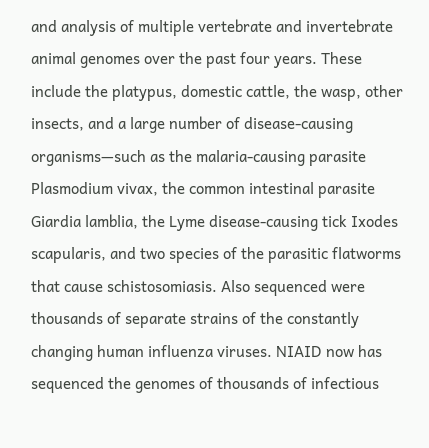and analysis of multiple vertebrate and invertebrate animal genomes over the past four years. These include the platypus, domestic cattle, the wasp, other insects, and a large number of disease-causing organisms—such as the malaria-causing parasite Plasmodium vivax, the common intestinal parasite Giardia lamblia, the Lyme disease-causing tick Ixodes scapularis, and two species of the parasitic flatworms that cause schistosomiasis. Also sequenced were thousands of separate strains of the constantly changing human influenza viruses. NIAID now has sequenced the genomes of thousands of infectious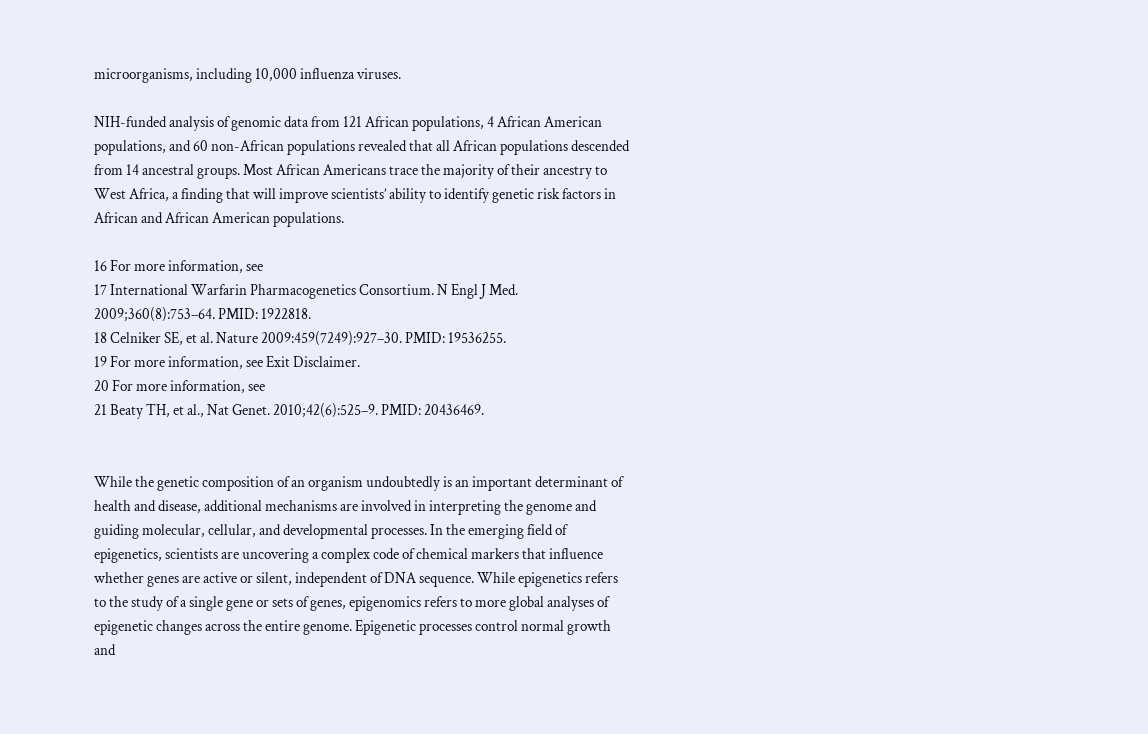microorganisms, including 10,000 influenza viruses.

NIH-funded analysis of genomic data from 121 African populations, 4 African American populations, and 60 non-African populations revealed that all African populations descended from 14 ancestral groups. Most African Americans trace the majority of their ancestry to West Africa, a finding that will improve scientists’ ability to identify genetic risk factors in African and African American populations.

16 For more information, see
17 International Warfarin Pharmacogenetics Consortium. N Engl J Med. 2009;360(8):753–64. PMID: 1922818.
18 Celniker SE, et al. Nature 2009:459(7249):927–30. PMID: 19536255.
19 For more information, see Exit Disclaimer.
20 For more information, see
21 Beaty TH, et al., Nat Genet. 2010;42(6):525–9. PMID: 20436469.


While the genetic composition of an organism undoubtedly is an important determinant of health and disease, additional mechanisms are involved in interpreting the genome and guiding molecular, cellular, and developmental processes. In the emerging field of epigenetics, scientists are uncovering a complex code of chemical markers that influence whether genes are active or silent, independent of DNA sequence. While epigenetics refers to the study of a single gene or sets of genes, epigenomics refers to more global analyses of epigenetic changes across the entire genome. Epigenetic processes control normal growth and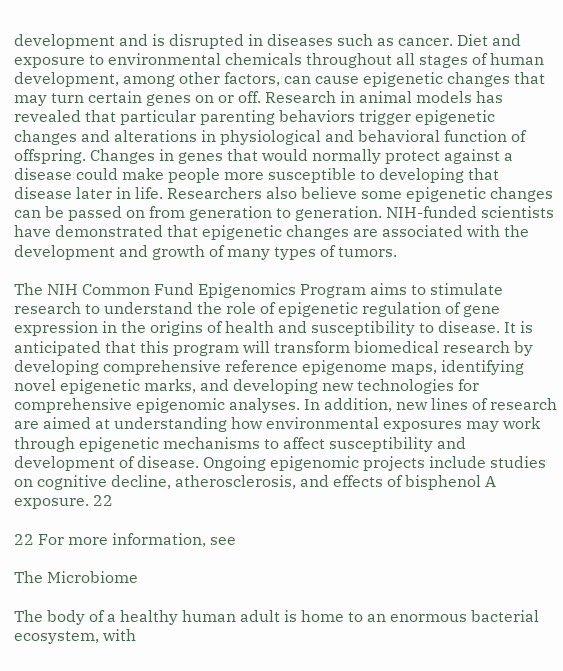development and is disrupted in diseases such as cancer. Diet and exposure to environmental chemicals throughout all stages of human development, among other factors, can cause epigenetic changes that may turn certain genes on or off. Research in animal models has revealed that particular parenting behaviors trigger epigenetic changes and alterations in physiological and behavioral function of offspring. Changes in genes that would normally protect against a disease could make people more susceptible to developing that disease later in life. Researchers also believe some epigenetic changes can be passed on from generation to generation. NIH-funded scientists have demonstrated that epigenetic changes are associated with the development and growth of many types of tumors.

The NIH Common Fund Epigenomics Program aims to stimulate research to understand the role of epigenetic regulation of gene expression in the origins of health and susceptibility to disease. It is anticipated that this program will transform biomedical research by developing comprehensive reference epigenome maps, identifying novel epigenetic marks, and developing new technologies for comprehensive epigenomic analyses. In addition, new lines of research are aimed at understanding how environmental exposures may work through epigenetic mechanisms to affect susceptibility and development of disease. Ongoing epigenomic projects include studies on cognitive decline, atherosclerosis, and effects of bisphenol A exposure. 22

22 For more information, see

The Microbiome

The body of a healthy human adult is home to an enormous bacterial ecosystem, with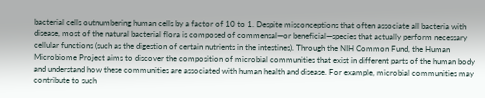bacterial cells outnumbering human cells by a factor of 10 to 1. Despite misconceptions that often associate all bacteria with disease, most of the natural bacterial flora is composed of commensal—or beneficial—species that actually perform necessary cellular functions (such as the digestion of certain nutrients in the intestines). Through the NIH Common Fund, the Human Microbiome Project aims to discover the composition of microbial communities that exist in different parts of the human body and understand how these communities are associated with human health and disease. For example, microbial communities may contribute to such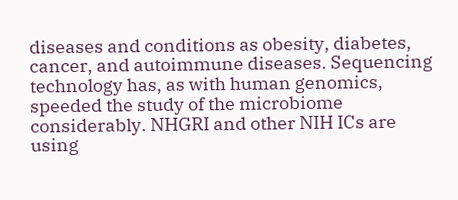diseases and conditions as obesity, diabetes, cancer, and autoimmune diseases. Sequencing technology has, as with human genomics, speeded the study of the microbiome considerably. NHGRI and other NIH ICs are using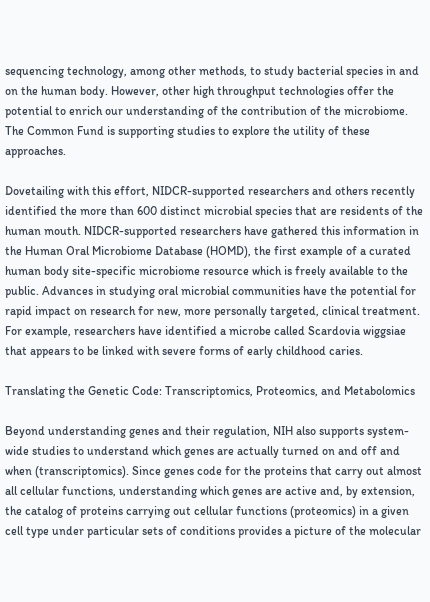sequencing technology, among other methods, to study bacterial species in and on the human body. However, other high throughput technologies offer the potential to enrich our understanding of the contribution of the microbiome. The Common Fund is supporting studies to explore the utility of these approaches.

Dovetailing with this effort, NIDCR-supported researchers and others recently identified the more than 600 distinct microbial species that are residents of the human mouth. NIDCR-supported researchers have gathered this information in the Human Oral Microbiome Database (HOMD), the first example of a curated human body site-specific microbiome resource which is freely available to the public. Advances in studying oral microbial communities have the potential for rapid impact on research for new, more personally targeted, clinical treatment. For example, researchers have identified a microbe called Scardovia wiggsiae that appears to be linked with severe forms of early childhood caries.

Translating the Genetic Code: Transcriptomics, Proteomics, and Metabolomics

Beyond understanding genes and their regulation, NIH also supports system-wide studies to understand which genes are actually turned on and off and when (transcriptomics). Since genes code for the proteins that carry out almost all cellular functions, understanding which genes are active and, by extension, the catalog of proteins carrying out cellular functions (proteomics) in a given cell type under particular sets of conditions provides a picture of the molecular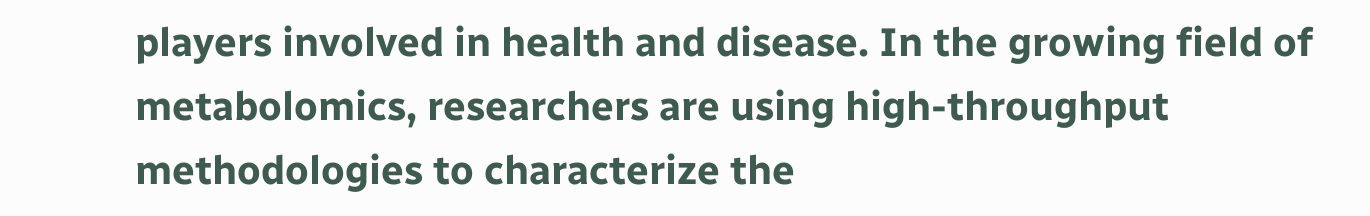players involved in health and disease. In the growing field of metabolomics, researchers are using high-throughput methodologies to characterize the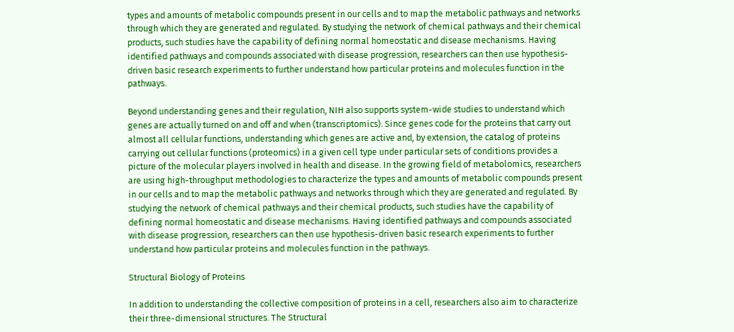types and amounts of metabolic compounds present in our cells and to map the metabolic pathways and networks through which they are generated and regulated. By studying the network of chemical pathways and their chemical products, such studies have the capability of defining normal homeostatic and disease mechanisms. Having identified pathways and compounds associated with disease progression, researchers can then use hypothesis-driven basic research experiments to further understand how particular proteins and molecules function in the pathways.

Beyond understanding genes and their regulation, NIH also supports system-wide studies to understand which genes are actually turned on and off and when (transcriptomics). Since genes code for the proteins that carry out almost all cellular functions, understanding which genes are active and, by extension, the catalog of proteins carrying out cellular functions (proteomics) in a given cell type under particular sets of conditions provides a picture of the molecular players involved in health and disease. In the growing field of metabolomics, researchers are using high-throughput methodologies to characterize the types and amounts of metabolic compounds present in our cells and to map the metabolic pathways and networks through which they are generated and regulated. By studying the network of chemical pathways and their chemical products, such studies have the capability of defining normal homeostatic and disease mechanisms. Having identified pathways and compounds associated with disease progression, researchers can then use hypothesis-driven basic research experiments to further understand how particular proteins and molecules function in the pathways.

Structural Biology of Proteins

In addition to understanding the collective composition of proteins in a cell, researchers also aim to characterize their three-dimensional structures. The Structural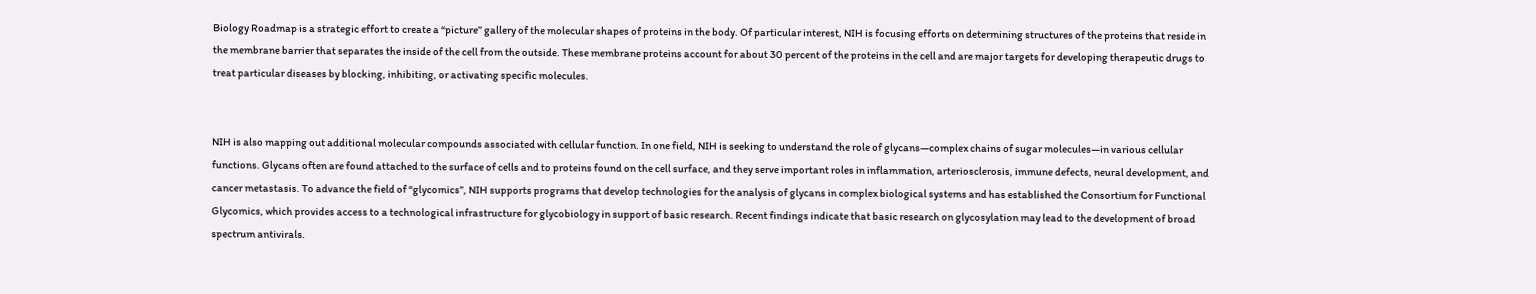Biology Roadmap is a strategic effort to create a “picture” gallery of the molecular shapes of proteins in the body. Of particular interest, NIH is focusing efforts on determining structures of the proteins that reside in the membrane barrier that separates the inside of the cell from the outside. These membrane proteins account for about 30 percent of the proteins in the cell and are major targets for developing therapeutic drugs to treat particular diseases by blocking, inhibiting, or activating specific molecules.


NIH is also mapping out additional molecular compounds associated with cellular function. In one field, NIH is seeking to understand the role of glycans—complex chains of sugar molecules—in various cellular functions. Glycans often are found attached to the surface of cells and to proteins found on the cell surface, and they serve important roles in inflammation, arteriosclerosis, immune defects, neural development, and cancer metastasis. To advance the field of “glycomics”, NIH supports programs that develop technologies for the analysis of glycans in complex biological systems and has established the Consortium for Functional Glycomics, which provides access to a technological infrastructure for glycobiology in support of basic research. Recent findings indicate that basic research on glycosylation may lead to the development of broad spectrum antivirals.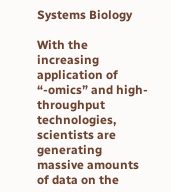Systems Biology

With the increasing application of “-omics” and high-throughput technologies, scientists are generating massive amounts of data on the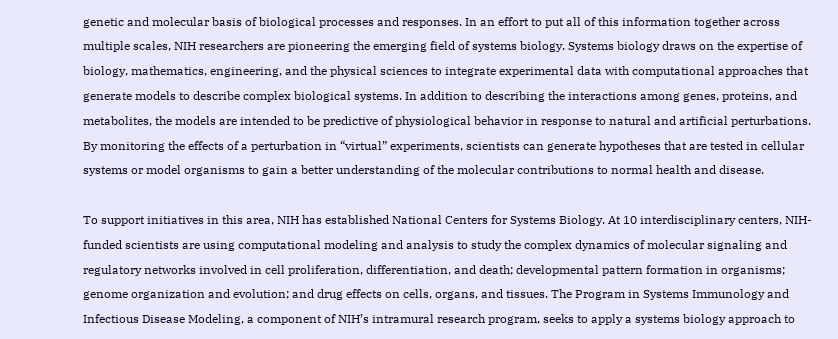genetic and molecular basis of biological processes and responses. In an effort to put all of this information together across multiple scales, NIH researchers are pioneering the emerging field of systems biology. Systems biology draws on the expertise of biology, mathematics, engineering, and the physical sciences to integrate experimental data with computational approaches that generate models to describe complex biological systems. In addition to describing the interactions among genes, proteins, and metabolites, the models are intended to be predictive of physiological behavior in response to natural and artificial perturbations. By monitoring the effects of a perturbation in “virtual” experiments, scientists can generate hypotheses that are tested in cellular systems or model organisms to gain a better understanding of the molecular contributions to normal health and disease.

To support initiatives in this area, NIH has established National Centers for Systems Biology. At 10 interdisciplinary centers, NIH-funded scientists are using computational modeling and analysis to study the complex dynamics of molecular signaling and regulatory networks involved in cell proliferation, differentiation, and death; developmental pattern formation in organisms; genome organization and evolution; and drug effects on cells, organs, and tissues. The Program in Systems Immunology and Infectious Disease Modeling, a component of NIH’s intramural research program, seeks to apply a systems biology approach to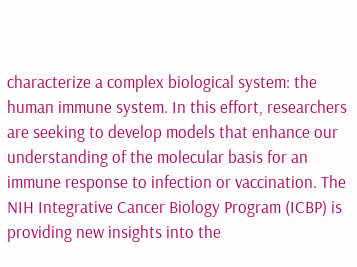characterize a complex biological system: the human immune system. In this effort, researchers are seeking to develop models that enhance our understanding of the molecular basis for an immune response to infection or vaccination. The NIH Integrative Cancer Biology Program (ICBP) is providing new insights into the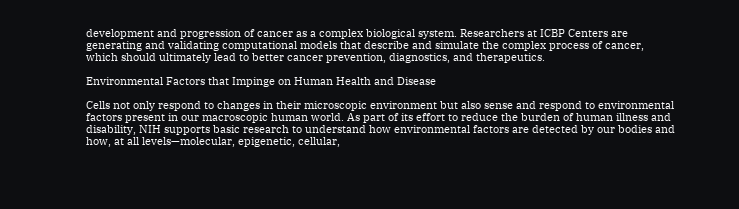development and progression of cancer as a complex biological system. Researchers at ICBP Centers are generating and validating computational models that describe and simulate the complex process of cancer, which should ultimately lead to better cancer prevention, diagnostics, and therapeutics.

Environmental Factors that Impinge on Human Health and Disease

Cells not only respond to changes in their microscopic environment but also sense and respond to environmental factors present in our macroscopic human world. As part of its effort to reduce the burden of human illness and disability, NIH supports basic research to understand how environmental factors are detected by our bodies and how, at all levels—molecular, epigenetic, cellular,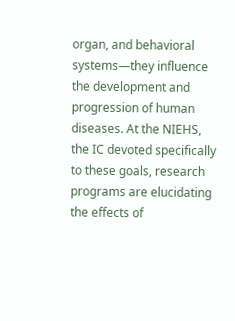organ, and behavioral systems—they influence the development and progression of human diseases. At the NIEHS, the IC devoted specifically to these goals, research programs are elucidating the effects of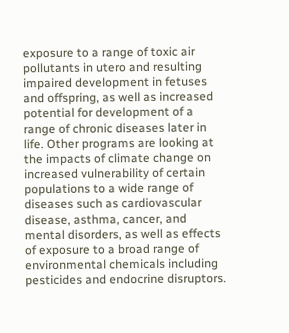exposure to a range of toxic air pollutants in utero and resulting impaired development in fetuses and offspring, as well as increased potential for development of a range of chronic diseases later in life. Other programs are looking at the impacts of climate change on increased vulnerability of certain populations to a wide range of diseases such as cardiovascular disease, asthma, cancer, and mental disorders, as well as effects of exposure to a broad range of environmental chemicals including pesticides and endocrine disruptors.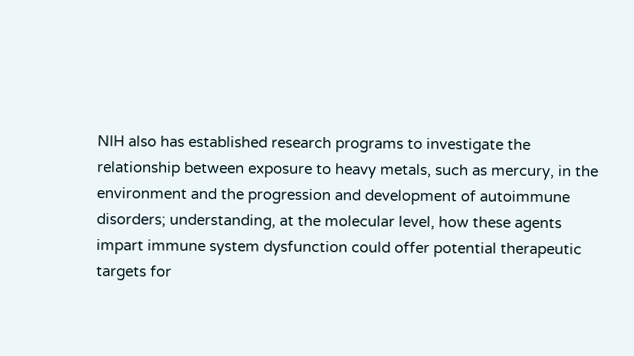NIH also has established research programs to investigate the relationship between exposure to heavy metals, such as mercury, in the environment and the progression and development of autoimmune disorders; understanding, at the molecular level, how these agents impart immune system dysfunction could offer potential therapeutic targets for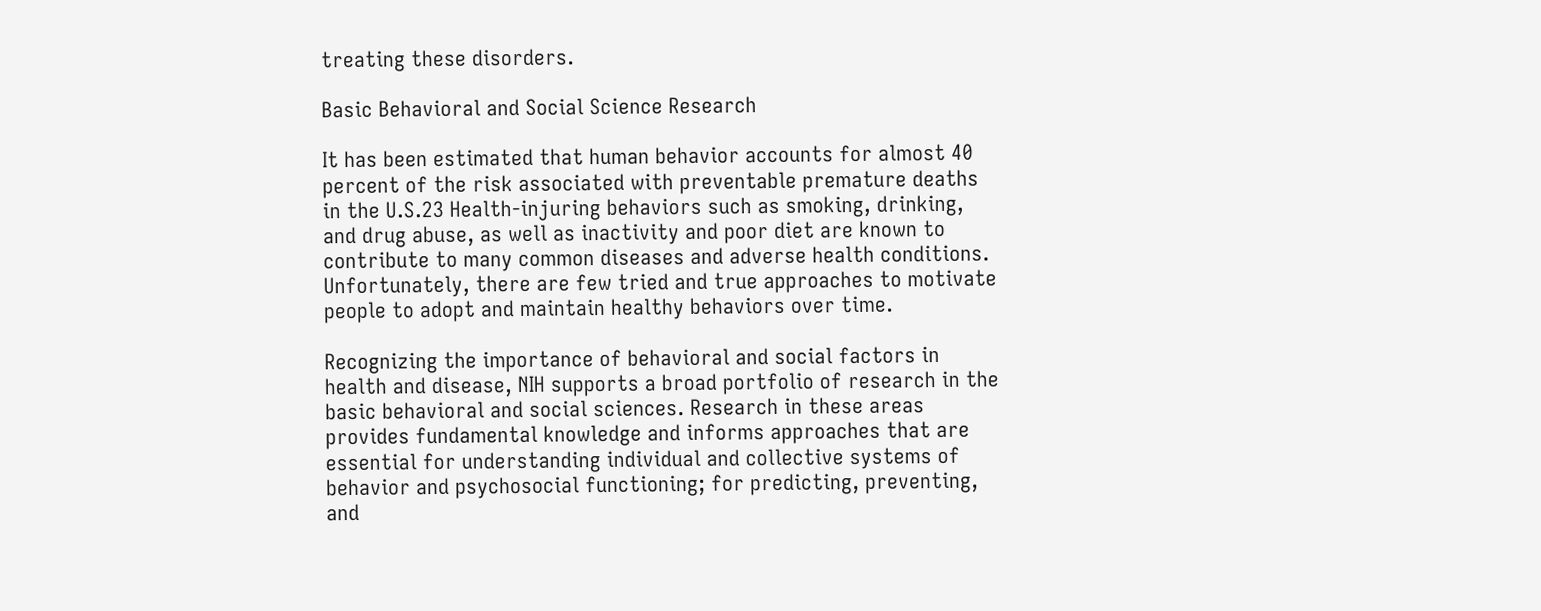treating these disorders.

Basic Behavioral and Social Science Research

It has been estimated that human behavior accounts for almost 40 percent of the risk associated with preventable premature deaths in the U.S.23 Health-injuring behaviors such as smoking, drinking, and drug abuse, as well as inactivity and poor diet are known to contribute to many common diseases and adverse health conditions. Unfortunately, there are few tried and true approaches to motivate people to adopt and maintain healthy behaviors over time.

Recognizing the importance of behavioral and social factors in health and disease, NIH supports a broad portfolio of research in the basic behavioral and social sciences. Research in these areas provides fundamental knowledge and informs approaches that are essential for understanding individual and collective systems of behavior and psychosocial functioning; for predicting, preventing, and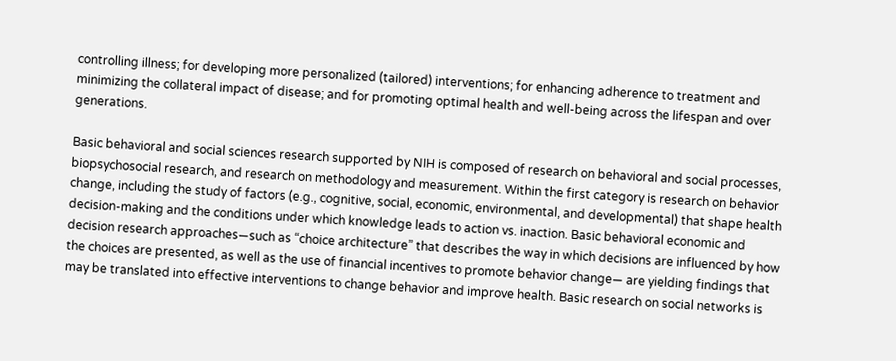controlling illness; for developing more personalized (tailored) interventions; for enhancing adherence to treatment and minimizing the collateral impact of disease; and for promoting optimal health and well-being across the lifespan and over generations.

Basic behavioral and social sciences research supported by NIH is composed of research on behavioral and social processes, biopsychosocial research, and research on methodology and measurement. Within the first category is research on behavior change, including the study of factors (e.g., cognitive, social, economic, environmental, and developmental) that shape health decision-making and the conditions under which knowledge leads to action vs. inaction. Basic behavioral economic and decision research approaches—such as “choice architecture” that describes the way in which decisions are influenced by how the choices are presented, as well as the use of financial incentives to promote behavior change— are yielding findings that may be translated into effective interventions to change behavior and improve health. Basic research on social networks is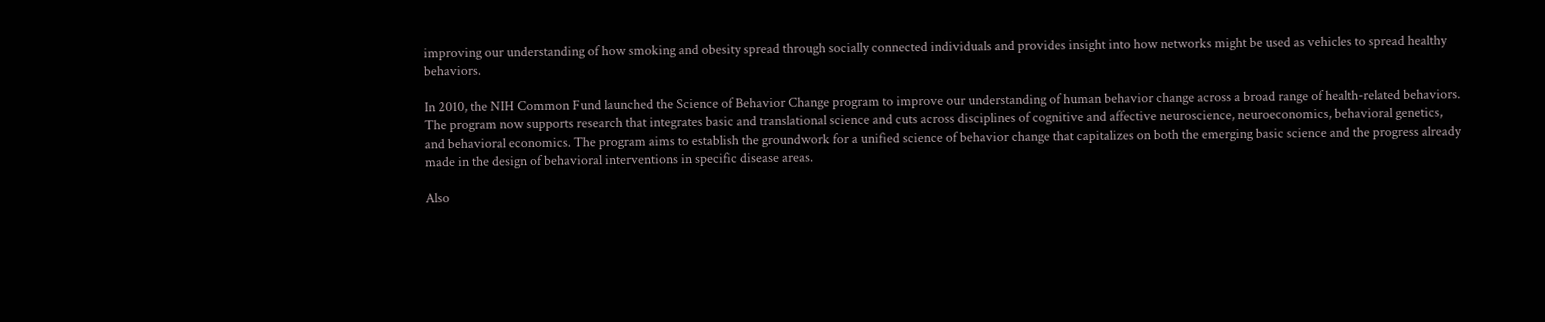improving our understanding of how smoking and obesity spread through socially connected individuals and provides insight into how networks might be used as vehicles to spread healthy behaviors.

In 2010, the NIH Common Fund launched the Science of Behavior Change program to improve our understanding of human behavior change across a broad range of health-related behaviors. The program now supports research that integrates basic and translational science and cuts across disciplines of cognitive and affective neuroscience, neuroeconomics, behavioral genetics, and behavioral economics. The program aims to establish the groundwork for a unified science of behavior change that capitalizes on both the emerging basic science and the progress already made in the design of behavioral interventions in specific disease areas.

Also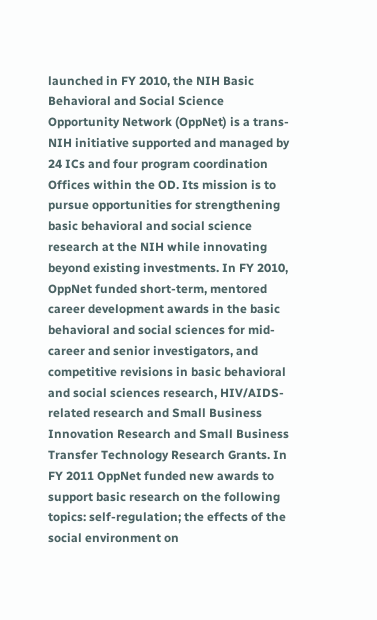launched in FY 2010, the NIH Basic Behavioral and Social Science Opportunity Network (OppNet) is a trans-NIH initiative supported and managed by 24 ICs and four program coordination Offices within the OD. Its mission is to pursue opportunities for strengthening basic behavioral and social science research at the NIH while innovating beyond existing investments. In FY 2010, OppNet funded short-term, mentored career development awards in the basic behavioral and social sciences for mid-career and senior investigators, and competitive revisions in basic behavioral and social sciences research, HIV/AIDS-related research and Small Business Innovation Research and Small Business Transfer Technology Research Grants. In FY 2011 OppNet funded new awards to support basic research on the following topics: self-regulation; the effects of the social environment on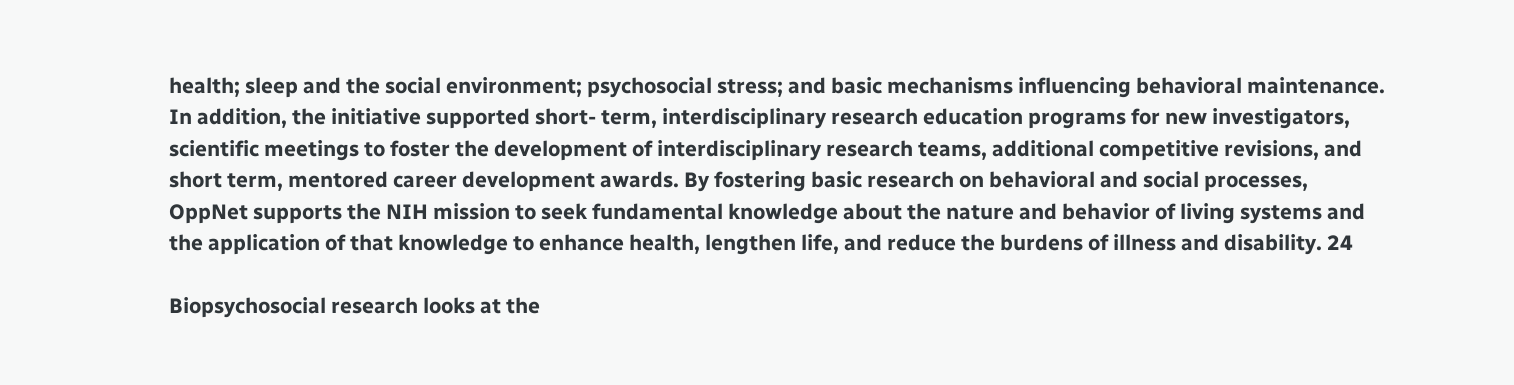health; sleep and the social environment; psychosocial stress; and basic mechanisms influencing behavioral maintenance. In addition, the initiative supported short- term, interdisciplinary research education programs for new investigators, scientific meetings to foster the development of interdisciplinary research teams, additional competitive revisions, and short term, mentored career development awards. By fostering basic research on behavioral and social processes, OppNet supports the NIH mission to seek fundamental knowledge about the nature and behavior of living systems and the application of that knowledge to enhance health, lengthen life, and reduce the burdens of illness and disability. 24

Biopsychosocial research looks at the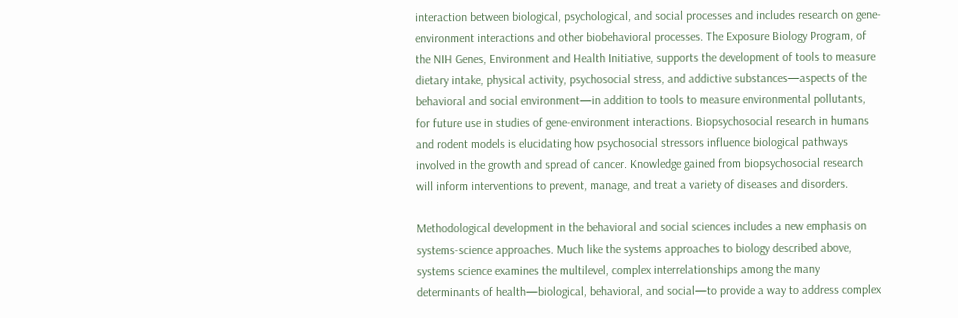interaction between biological, psychological, and social processes and includes research on gene-environment interactions and other biobehavioral processes. The Exposure Biology Program, of the NIH Genes, Environment and Health Initiative, supports the development of tools to measure dietary intake, physical activity, psychosocial stress, and addictive substances—aspects of the behavioral and social environment—in addition to tools to measure environmental pollutants, for future use in studies of gene-environment interactions. Biopsychosocial research in humans and rodent models is elucidating how psychosocial stressors influence biological pathways involved in the growth and spread of cancer. Knowledge gained from biopsychosocial research will inform interventions to prevent, manage, and treat a variety of diseases and disorders.

Methodological development in the behavioral and social sciences includes a new emphasis on systems-science approaches. Much like the systems approaches to biology described above, systems science examines the multilevel, complex interrelationships among the many determinants of health—biological, behavioral, and social—to provide a way to address complex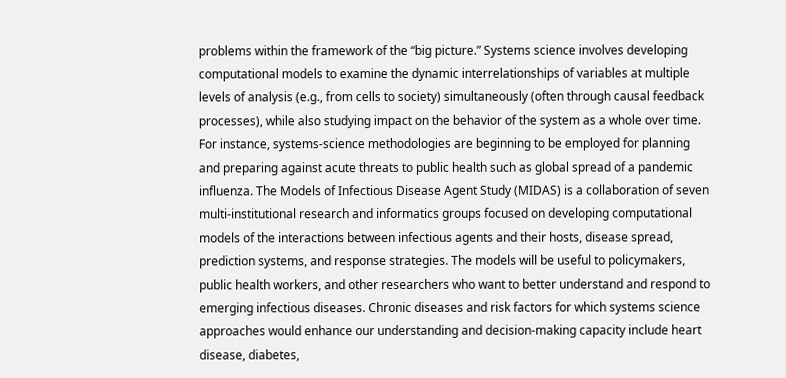problems within the framework of the “big picture.” Systems science involves developing computational models to examine the dynamic interrelationships of variables at multiple levels of analysis (e.g., from cells to society) simultaneously (often through causal feedback processes), while also studying impact on the behavior of the system as a whole over time. For instance, systems-science methodologies are beginning to be employed for planning and preparing against acute threats to public health such as global spread of a pandemic influenza. The Models of Infectious Disease Agent Study (MIDAS) is a collaboration of seven multi-institutional research and informatics groups focused on developing computational models of the interactions between infectious agents and their hosts, disease spread, prediction systems, and response strategies. The models will be useful to policymakers, public health workers, and other researchers who want to better understand and respond to emerging infectious diseases. Chronic diseases and risk factors for which systems science approaches would enhance our understanding and decision-making capacity include heart disease, diabetes,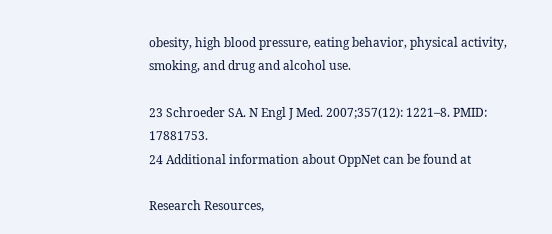obesity, high blood pressure, eating behavior, physical activity, smoking, and drug and alcohol use.

23 Schroeder SA. N Engl J Med. 2007;357(12): 1221–8. PMID: 17881753.
24 Additional information about OppNet can be found at

Research Resources,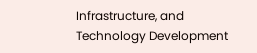Infrastructure, and Technology Development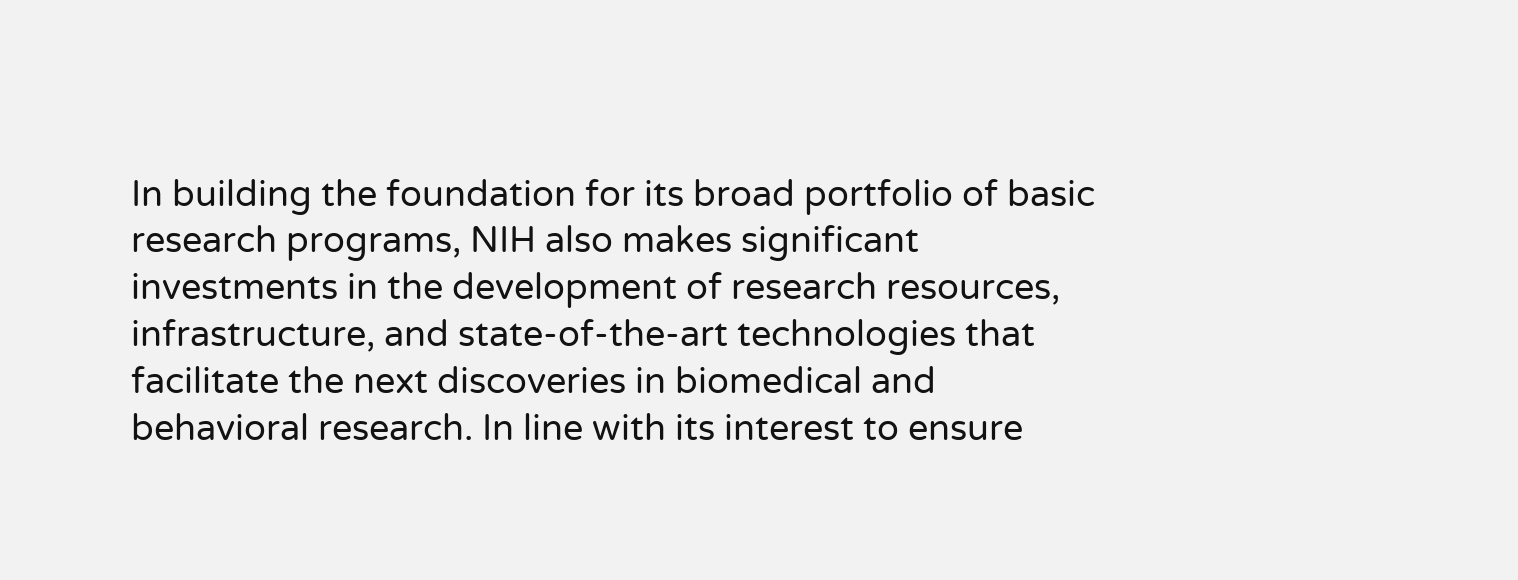In building the foundation for its broad portfolio of basic research programs, NIH also makes significant investments in the development of research resources, infrastructure, and state-of-the-art technologies that facilitate the next discoveries in biomedical and behavioral research. In line with its interest to ensure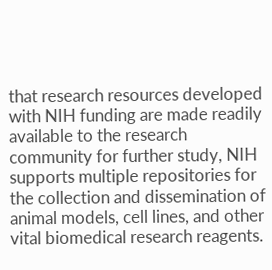that research resources developed with NIH funding are made readily available to the research community for further study, NIH supports multiple repositories for the collection and dissemination of animal models, cell lines, and other vital biomedical research reagents.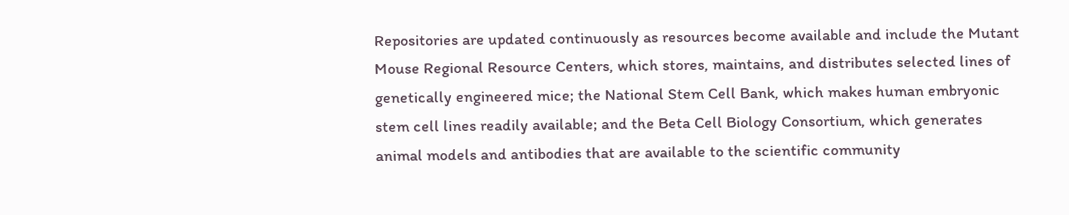Repositories are updated continuously as resources become available and include the Mutant Mouse Regional Resource Centers, which stores, maintains, and distributes selected lines of genetically engineered mice; the National Stem Cell Bank, which makes human embryonic stem cell lines readily available; and the Beta Cell Biology Consortium, which generates animal models and antibodies that are available to the scientific community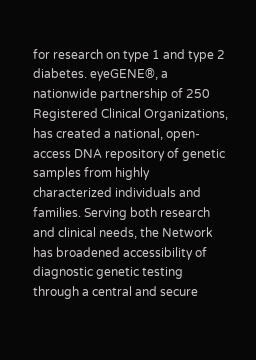for research on type 1 and type 2 diabetes. eyeGENE®, a nationwide partnership of 250 Registered Clinical Organizations, has created a national, open-access DNA repository of genetic samples from highly characterized individuals and families. Serving both research and clinical needs, the Network has broadened accessibility of diagnostic genetic testing through a central and secure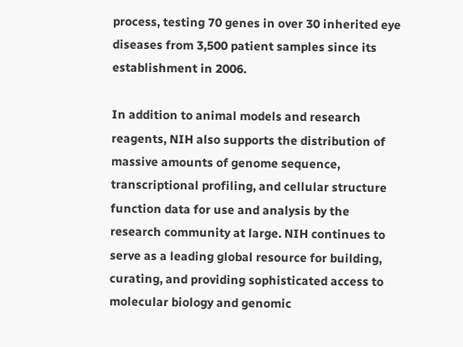process, testing 70 genes in over 30 inherited eye diseases from 3,500 patient samples since its establishment in 2006.

In addition to animal models and research reagents, NIH also supports the distribution of massive amounts of genome sequence, transcriptional profiling, and cellular structure function data for use and analysis by the research community at large. NIH continues to serve as a leading global resource for building, curating, and providing sophisticated access to molecular biology and genomic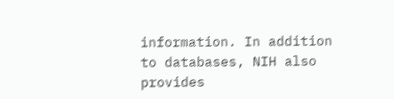information. In addition to databases, NIH also provides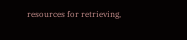resources for retrieving,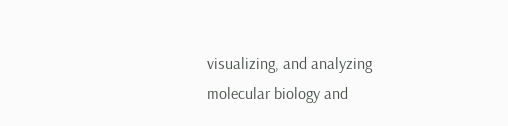visualizing, and analyzing molecular biology and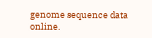genome sequence data online.